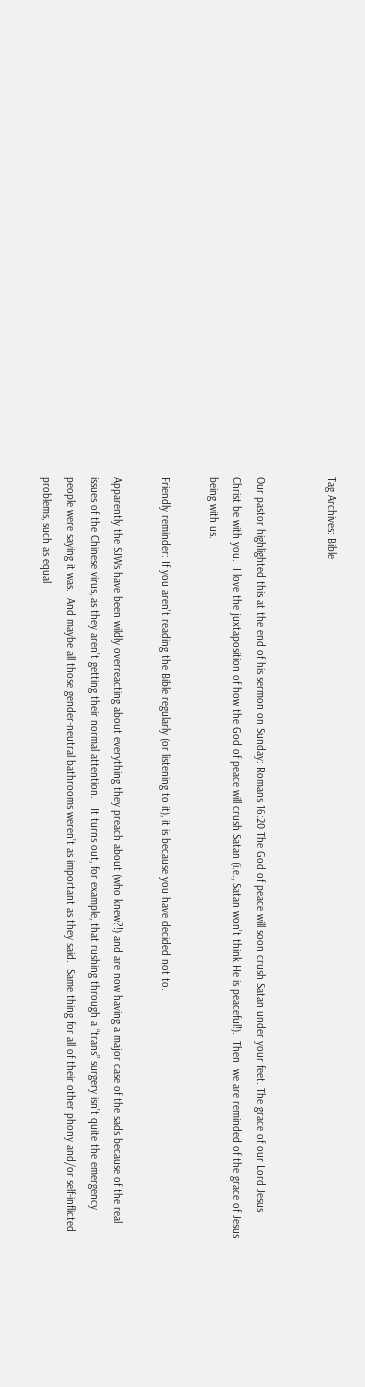Tag Archives: Bible


Our pastor highlighted this at the end of his sermon on Sunday: Romans 16:20 The God of peace will soon crush Satan under your feet. The grace of our Lord Jesus Christ be with you.  I love the juxtaposition of how the God of peace will crush Satan (i.e., Satan won’t think He is peaceful!).  Then  we are reminded of the grace of Jesus being with us.

Friendly reminder: If you aren’t reading the Bible regularly (or listening to it), it is because you have decided not to.

Apparently the SJWs have been wildly overreacting about everything they preach about (who knew?!) and are now having a major case of the sads because of the real issues of the Chinese virus, as they aren’t getting their normal attention.   It turns out, for example, that rushing through a “trans” surgery isn’t quite the emergency people were saying it was.  And maybe all those gender-neutral bathrooms weren’t as important as they said.  Same thing for all of their other phony and/or self-inflicted problems, such as equal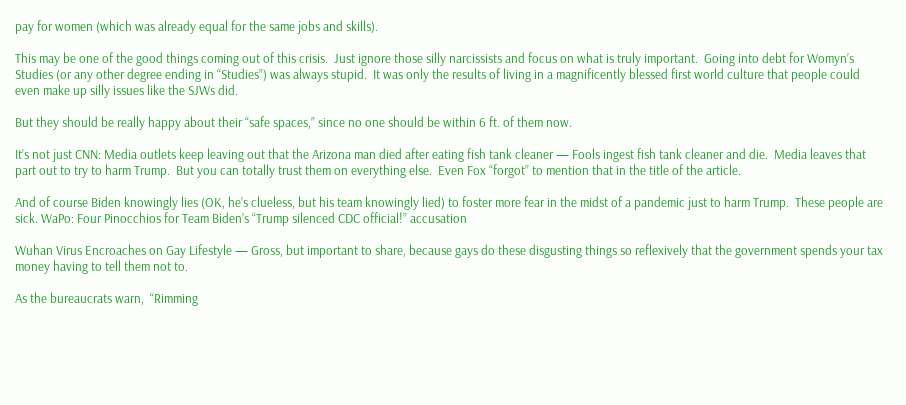pay for women (which was already equal for the same jobs and skills).

This may be one of the good things coming out of this crisis.  Just ignore those silly narcissists and focus on what is truly important.  Going into debt for Womyn’s Studies (or any other degree ending in “Studies”) was always stupid.  It was only the results of living in a magnificently blessed first world culture that people could even make up silly issues like the SJWs did.

But they should be really happy about their “safe spaces,” since no one should be within 6 ft. of them now.

It’s not just CNN: Media outlets keep leaving out that the Arizona man died after eating fish tank cleaner — Fools ingest fish tank cleaner and die.  Media leaves that part out to try to harm Trump.  But you can totally trust them on everything else.  Even Fox “forgot” to mention that in the title of the article.

And of course Biden knowingly lies (OK, he’s clueless, but his team knowingly lied) to foster more fear in the midst of a pandemic just to harm Trump.  These people are sick. WaPo: Four Pinocchios for Team Biden’s “Trump silenced CDC official!” accusation

Wuhan Virus Encroaches on Gay Lifestyle — Gross, but important to share, because gays do these disgusting things so reflexively that the government spends your tax money having to tell them not to.

As the bureaucrats warn,  “Rimming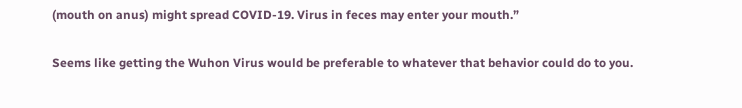(mouth on anus) might spread COVID-19. Virus in feces may enter your mouth.”

Seems like getting the Wuhon Virus would be preferable to whatever that behavior could do to you.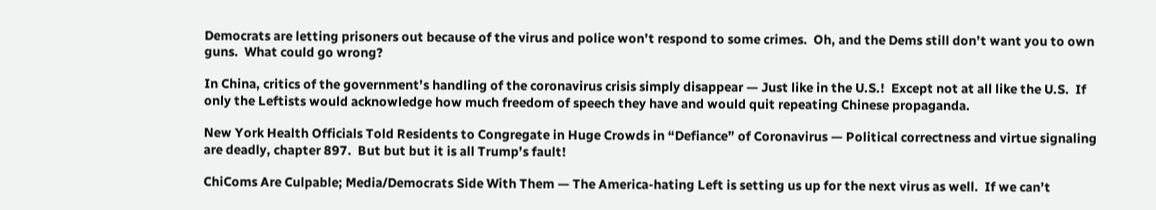Democrats are letting prisoners out because of the virus and police won’t respond to some crimes.  Oh, and the Dems still don’t want you to own guns.  What could go wrong?

In China, critics of the government’s handling of the coronavirus crisis simply disappear — Just like in the U.S.!  Except not at all like the U.S.  If only the Leftists would acknowledge how much freedom of speech they have and would quit repeating Chinese propaganda.

New York Health Officials Told Residents to Congregate in Huge Crowds in “Defiance” of Coronavirus — Political correctness and virtue signaling are deadly, chapter 897.  But but but it is all Trump’s fault!

ChiComs Are Culpable; Media/Democrats Side With Them — The America-hating Left is setting us up for the next virus as well.  If we can’t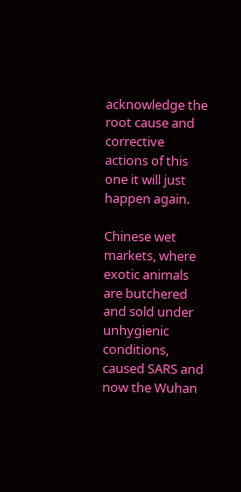acknowledge the root cause and corrective actions of this one it will just happen again.

Chinese wet markets, where exotic animals are butchered and sold under unhygienic conditions, caused SARS and now the Wuhan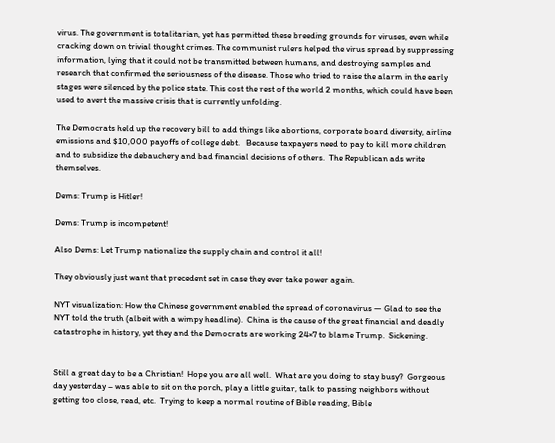virus. The government is totalitarian, yet has permitted these breeding grounds for viruses, even while cracking down on trivial thought crimes. The communist rulers helped the virus spread by suppressing information, lying that it could not be transmitted between humans, and destroying samples and research that confirmed the seriousness of the disease. Those who tried to raise the alarm in the early stages were silenced by the police state. This cost the rest of the world 2 months, which could have been used to avert the massive crisis that is currently unfolding.

The Democrats held up the recovery bill to add things like abortions, corporate board diversity, airline emissions and $10,000 payoffs of college debt.   Because taxpayers need to pay to kill more children and to subsidize the debauchery and bad financial decisions of others.  The Republican ads write themselves.

Dems: Trump is Hitler!

Dems: Trump is incompetent!

Also Dems: Let Trump nationalize the supply chain and control it all!

They obviously just want that precedent set in case they ever take power again.

NYT visualization: How the Chinese government enabled the spread of coronavirus — Glad to see the NYT told the truth (albeit with a wimpy headline).  China is the cause of the great financial and deadly catastrophe in history, yet they and the Democrats are working 24×7 to blame Trump.  Sickening.


Still a great day to be a Christian!  Hope you are all well.  What are you doing to stay busy?  Gorgeous day yesterday – was able to sit on the porch, play a little guitar, talk to passing neighbors without getting too close, read, etc.  Trying to keep a normal routine of Bible reading, Bible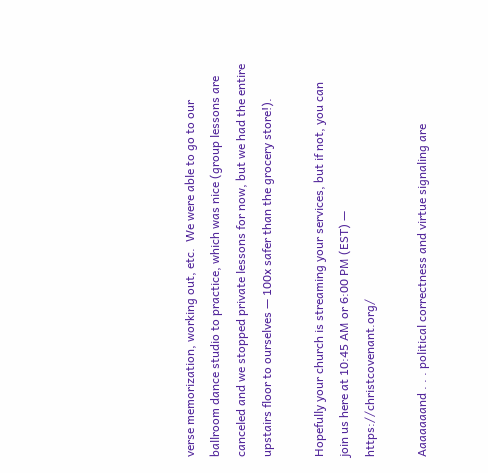verse memorization, working out, etc.  We were able to go to our ballroom dance studio to practice, which was nice (group lessons are canceled and we stopped private lessons for now, but we had the entire upstairs floor to ourselves — 100x safer than the grocery store!).

Hopefully your church is streaming your services, but if not, you can join us here at 10:45 AM or 6:00 PM (EST) — https://christcovenant.org/

Aaaaaaand . . . political correctness and virtue signaling are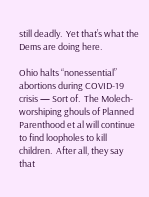still deadly.  Yet that’s what the Dems are doing here.

Ohio halts “nonessential” abortions during COVID-19 crisis — Sort of.  The Molech-worshiping ghouls of Planned Parenthood et al will continue to find loopholes to kill children.  After all, they say that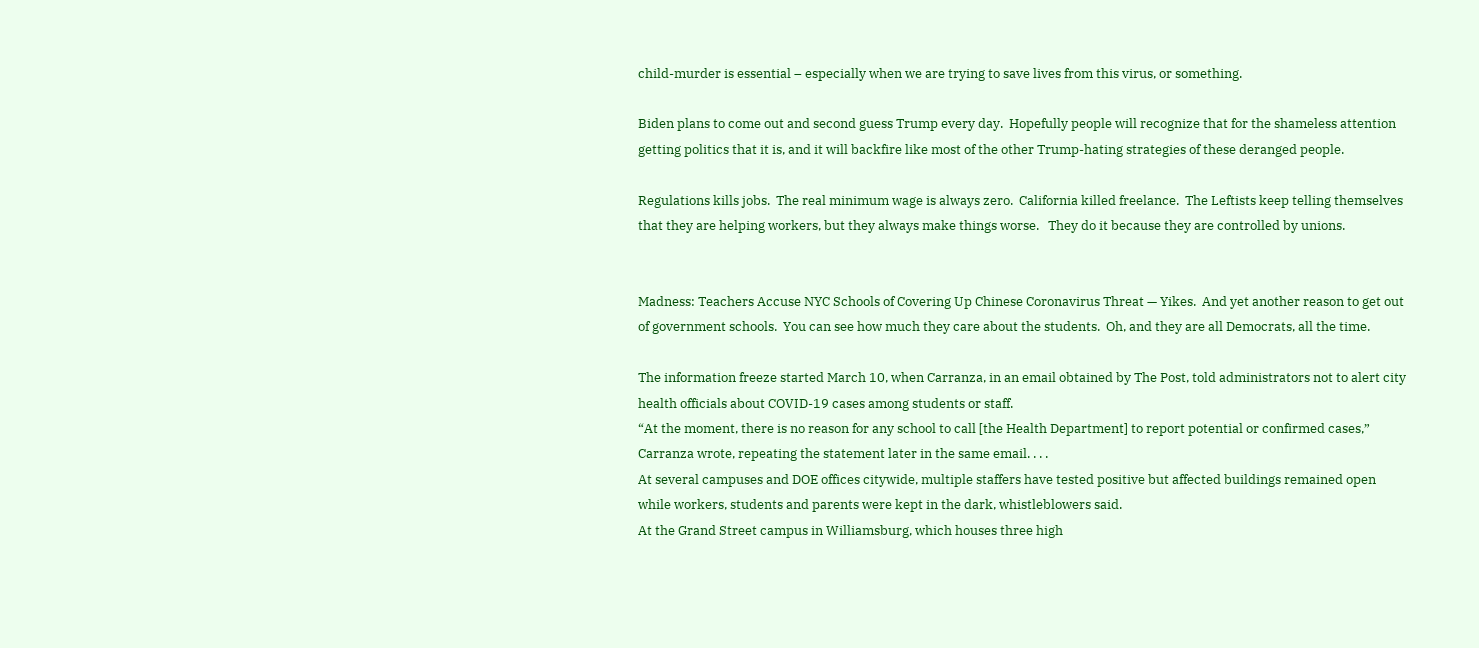child-murder is essential – especially when we are trying to save lives from this virus, or something.

Biden plans to come out and second guess Trump every day.  Hopefully people will recognize that for the shameless attention getting politics that it is, and it will backfire like most of the other Trump-hating strategies of these deranged people.

Regulations kills jobs.  The real minimum wage is always zero.  California killed freelance.  The Leftists keep telling themselves that they are helping workers, but they always make things worse.   They do it because they are controlled by unions.


Madness: Teachers Accuse NYC Schools of Covering Up Chinese Coronavirus Threat — Yikes.  And yet another reason to get out of government schools.  You can see how much they care about the students.  Oh, and they are all Democrats, all the time.

The information freeze started March 10, when Carranza, in an email obtained by The Post, told administrators not to alert city health officials about COVID-19 cases among students or staff.
“At the moment, there is no reason for any school to call [the Health Department] to report potential or confirmed cases,” Carranza wrote, repeating the statement later in the same email. . . .
At several campuses and DOE offices citywide, multiple staffers have tested positive but affected buildings remained open while workers, students and parents were kept in the dark, whistleblowers said.
At the Grand Street campus in Williamsburg, which houses three high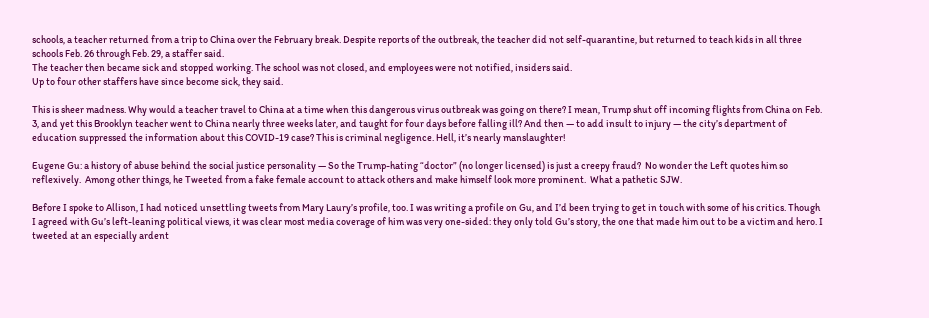schools, a teacher returned from a trip to China over the February break. Despite reports of the outbreak, the teacher did not self-quarantine, but returned to teach kids in all three schools Feb. 26 through Feb. 29, a staffer said.
The teacher then became sick and stopped working. The school was not closed, and employees were not notified, insiders said.
Up to four other staffers have since become sick, they said.

This is sheer madness. Why would a teacher travel to China at a time when this dangerous virus outbreak was going on there? I mean, Trump shut off incoming flights from China on Feb. 3, and yet this Brooklyn teacher went to China nearly three weeks later, and taught for four days before falling ill? And then — to add insult to injury — the city’s department of education suppressed the information about this COVID-19 case? This is criminal negligence. Hell, it’s nearly manslaughter!

Eugene Gu: a history of abuse behind the social justice personality — So the Trump-hating “doctor” (no longer licensed) is just a creepy fraud?  No wonder the Left quotes him so reflexively.  Among other things, he Tweeted from a fake female account to attack others and make himself look more prominent.  What a pathetic SJW.

Before I spoke to Allison, I had noticed unsettling tweets from Mary Laury’s profile, too. I was writing a profile on Gu, and I’d been trying to get in touch with some of his critics. Though I agreed with Gu’s left-leaning political views, it was clear most media coverage of him was very one-sided: they only told Gu’s story, the one that made him out to be a victim and hero. I tweeted at an especially ardent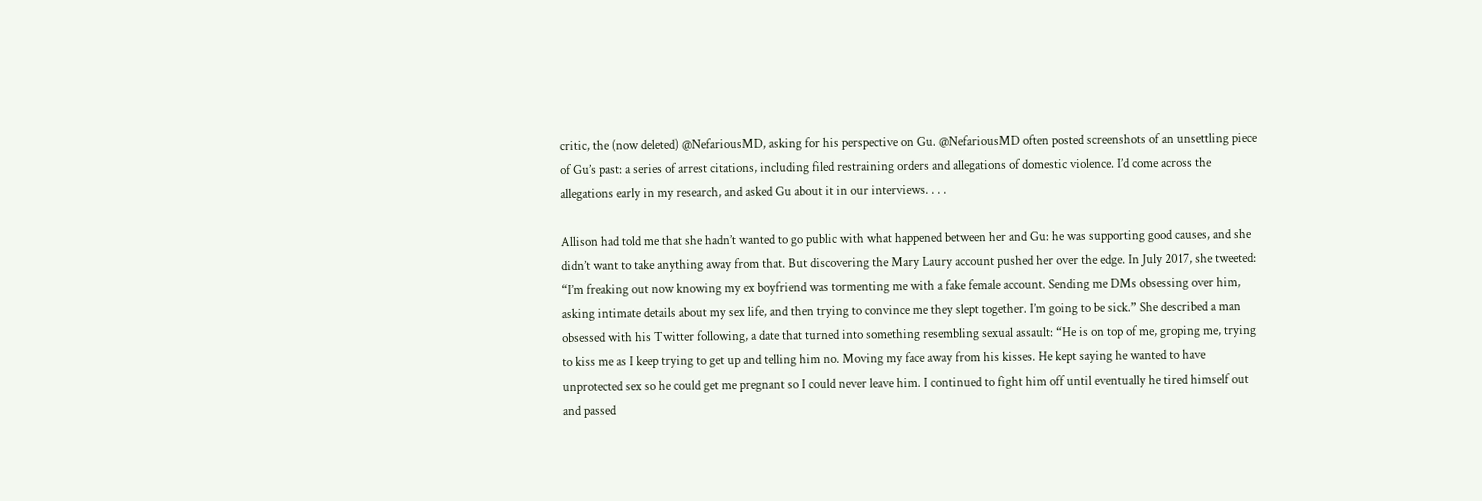critic, the (now deleted) @NefariousMD, asking for his perspective on Gu. @NefariousMD often posted screenshots of an unsettling piece of Gu’s past: a series of arrest citations, including filed restraining orders and allegations of domestic violence. I’d come across the allegations early in my research, and asked Gu about it in our interviews. . . .

Allison had told me that she hadn’t wanted to go public with what happened between her and Gu: he was supporting good causes, and she didn’t want to take anything away from that. But discovering the Mary Laury account pushed her over the edge. In July 2017, she tweeted: “I’m freaking out now knowing my ex boyfriend was tormenting me with a fake female account. Sending me DMs obsessing over him, asking intimate details about my sex life, and then trying to convince me they slept together. I’m going to be sick.” She described a man obsessed with his Twitter following, a date that turned into something resembling sexual assault: “He is on top of me, groping me, trying to kiss me as I keep trying to get up and telling him no. Moving my face away from his kisses. He kept saying he wanted to have unprotected sex so he could get me pregnant so I could never leave him. I continued to fight him off until eventually he tired himself out and passed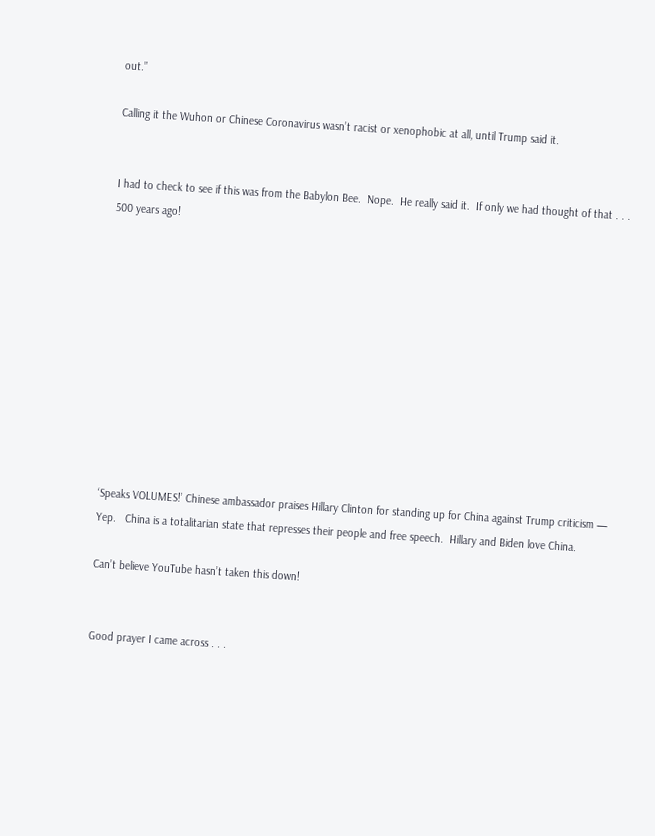out.”

Calling it the Wuhon or Chinese Coronavirus wasn’t racist or xenophobic at all, until Trump said it.


I had to check to see if this was from the Babylon Bee.  Nope.  He really said it.  If only we had thought of that . . . 500 years ago!











‘Speaks VOLUMES!’ Chinese ambassador praises Hillary Clinton for standing up for China against Trump criticism — Yep.   China is a totalitarian state that represses their people and free speech.  Hillary and Biden love China.

Can’t believe YouTube hasn’t taken this down!


Good prayer I came across . . .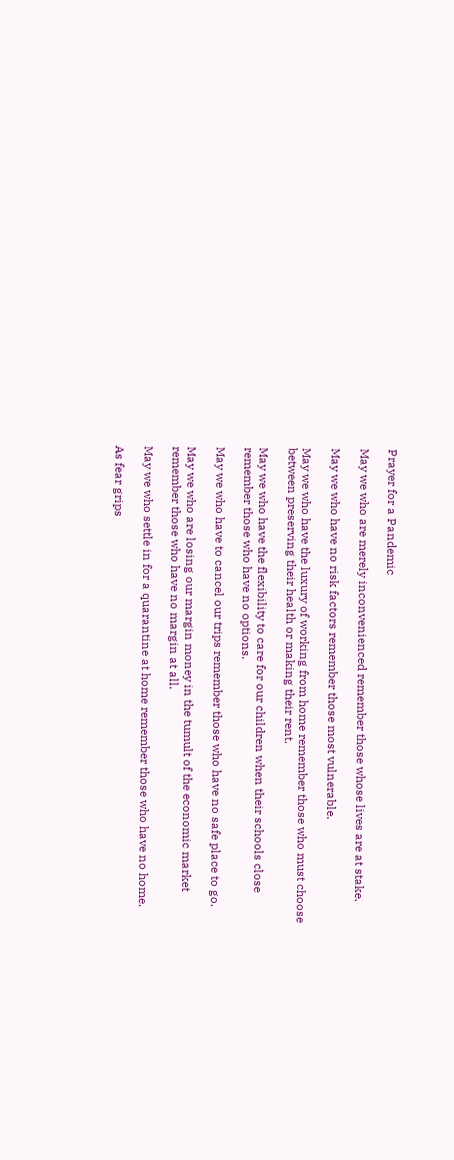Prayer for a Pandemic

May we who are merely inconvenienced remember those whose lives are at stake.

May we who have no risk factors remember those most vulnerable.

May we who have the luxury of working from home remember those who must choose between preserving their health or making their rent.

May we who have the flexibility to care for our children when their schools close remember those who have no options.

May we who have to cancel our trips remember those who have no safe place to go.

May we who are losing our margin money in the tumult of the economic market remember those who have no margin at all.

May we who settle in for a quarantine at home remember those who have no home.

As fear grips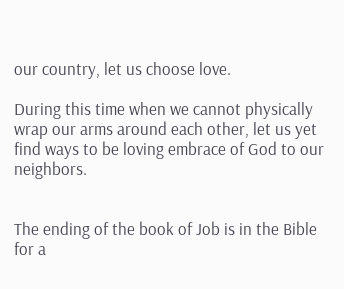our country, let us choose love.

During this time when we cannot physically wrap our arms around each other, let us yet find ways to be loving embrace of God to our neighbors.


The ending of the book of Job is in the Bible for a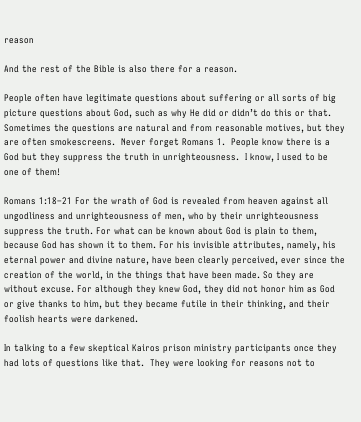reason

And the rest of the Bible is also there for a reason.

People often have legitimate questions about suffering or all sorts of big picture questions about God, such as why He did or didn’t do this or that.  Sometimes the questions are natural and from reasonable motives, but they are often smokescreens.  Never forget Romans 1.  People know there is a God but they suppress the truth in unrighteousness.  I know, I used to be one of them!

Romans 1:18–21 For the wrath of God is revealed from heaven against all ungodliness and unrighteousness of men, who by their unrighteousness suppress the truth. For what can be known about God is plain to them, because God has shown it to them. For his invisible attributes, namely, his eternal power and divine nature, have been clearly perceived, ever since the creation of the world, in the things that have been made. So they are without excuse. For although they knew God, they did not honor him as God or give thanks to him, but they became futile in their thinking, and their foolish hearts were darkened.

In talking to a few skeptical Kairos prison ministry participants once they had lots of questions like that.  They were looking for reasons not to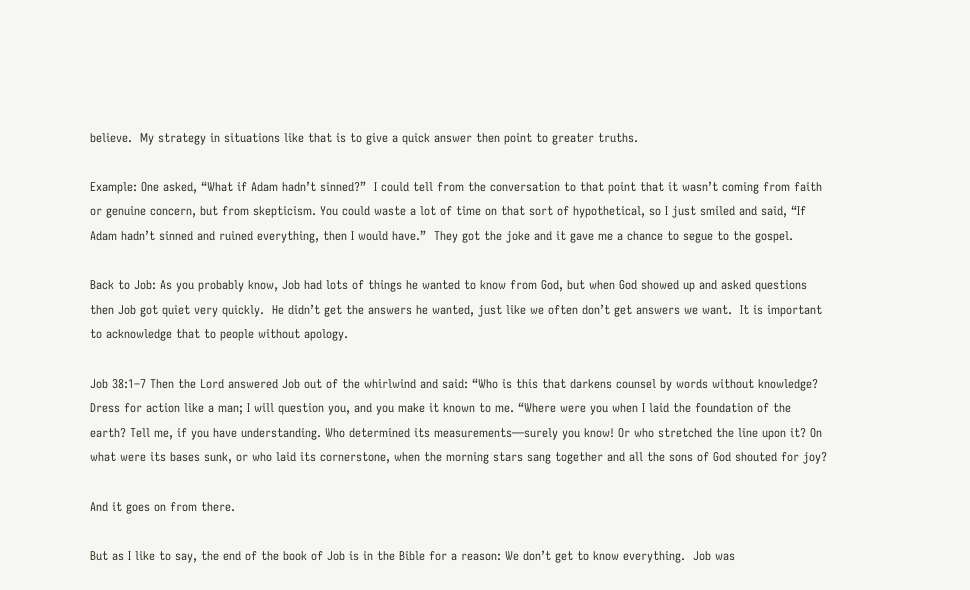believe.  My strategy in situations like that is to give a quick answer then point to greater truths.

Example: One asked, “What if Adam hadn’t sinned?”  I could tell from the conversation to that point that it wasn’t coming from faith or genuine concern, but from skepticism. You could waste a lot of time on that sort of hypothetical, so I just smiled and said, “If Adam hadn’t sinned and ruined everything, then I would have.”  They got the joke and it gave me a chance to segue to the gospel.

Back to Job: As you probably know, Job had lots of things he wanted to know from God, but when God showed up and asked questions then Job got quiet very quickly.  He didn’t get the answers he wanted, just like we often don’t get answers we want.  It is important to acknowledge that to people without apology.

Job 38:1–7 Then the Lord answered Job out of the whirlwind and said: “Who is this that darkens counsel by words without knowledge? Dress for action like a man; I will question you, and you make it known to me. “Where were you when I laid the foundation of the earth? Tell me, if you have understanding. Who determined its measurements—surely you know! Or who stretched the line upon it? On what were its bases sunk, or who laid its cornerstone, when the morning stars sang together and all the sons of God shouted for joy?

And it goes on from there.

But as I like to say, the end of the book of Job is in the Bible for a reason: We don’t get to know everything.  Job was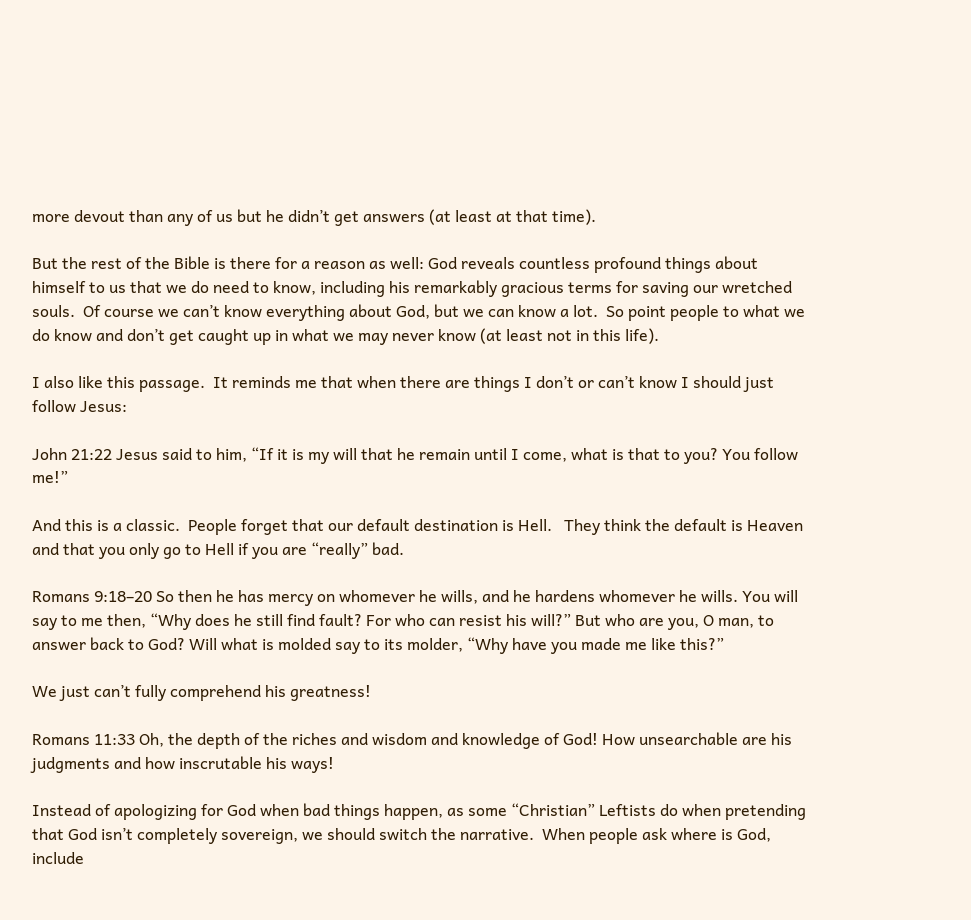more devout than any of us but he didn’t get answers (at least at that time).

But the rest of the Bible is there for a reason as well: God reveals countless profound things about himself to us that we do need to know, including his remarkably gracious terms for saving our wretched souls.  Of course we can’t know everything about God, but we can know a lot.  So point people to what we do know and don’t get caught up in what we may never know (at least not in this life).

I also like this passage.  It reminds me that when there are things I don’t or can’t know I should just follow Jesus:

John 21:22 Jesus said to him, “If it is my will that he remain until I come, what is that to you? You follow me!”

And this is a classic.  People forget that our default destination is Hell.   They think the default is Heaven and that you only go to Hell if you are “really” bad.

Romans 9:18–20 So then he has mercy on whomever he wills, and he hardens whomever he wills. You will say to me then, “Why does he still find fault? For who can resist his will?” But who are you, O man, to answer back to God? Will what is molded say to its molder, “Why have you made me like this?”

We just can’t fully comprehend his greatness!

Romans 11:33 Oh, the depth of the riches and wisdom and knowledge of God! How unsearchable are his judgments and how inscrutable his ways!

Instead of apologizing for God when bad things happen, as some “Christian” Leftists do when pretending that God isn’t completely sovereign, we should switch the narrative.  When people ask where is God, include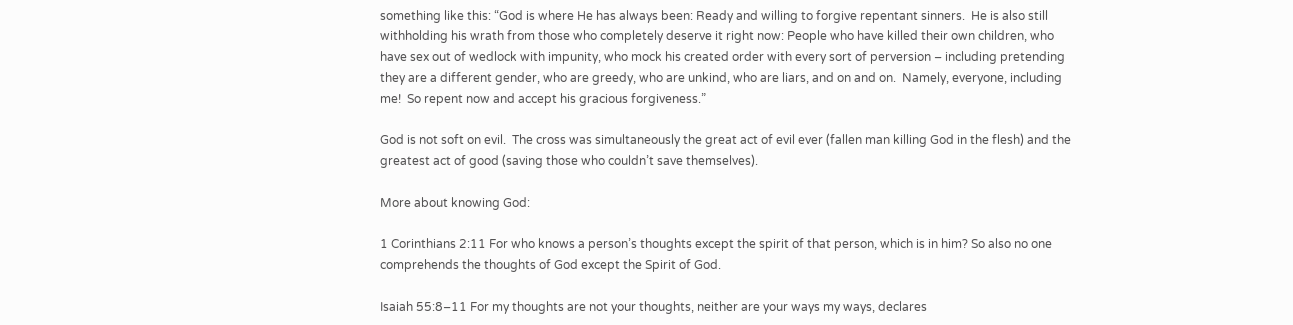something like this: “God is where He has always been: Ready and willing to forgive repentant sinners.  He is also still withholding his wrath from those who completely deserve it right now: People who have killed their own children, who have sex out of wedlock with impunity, who mock his created order with every sort of perversion – including pretending they are a different gender, who are greedy, who are unkind, who are liars, and on and on.  Namely, everyone, including me!  So repent now and accept his gracious forgiveness.”

God is not soft on evil.  The cross was simultaneously the great act of evil ever (fallen man killing God in the flesh) and the greatest act of good (saving those who couldn’t save themselves).

More about knowing God:

1 Corinthians 2:11 For who knows a person’s thoughts except the spirit of that person, which is in him? So also no one comprehends the thoughts of God except the Spirit of God.

Isaiah 55:8–11 For my thoughts are not your thoughts, neither are your ways my ways, declares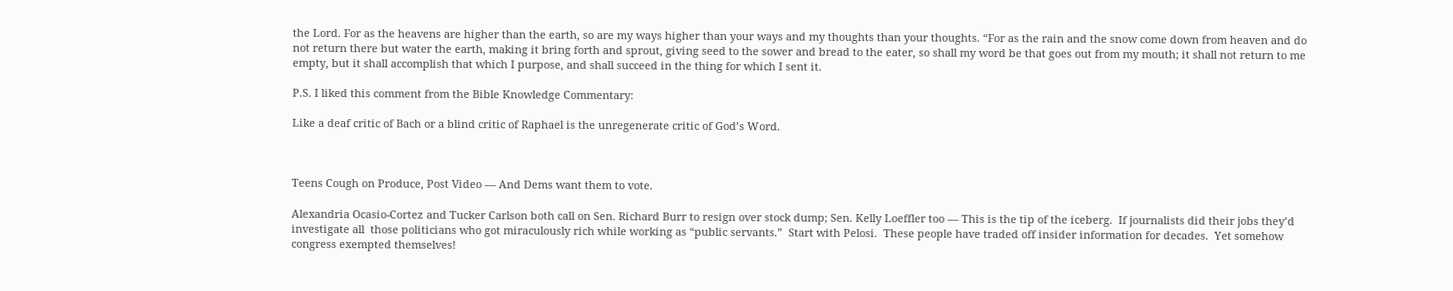the Lord. For as the heavens are higher than the earth, so are my ways higher than your ways and my thoughts than your thoughts. “For as the rain and the snow come down from heaven and do not return there but water the earth, making it bring forth and sprout, giving seed to the sower and bread to the eater, so shall my word be that goes out from my mouth; it shall not return to me empty, but it shall accomplish that which I purpose, and shall succeed in the thing for which I sent it.

P.S. I liked this comment from the Bible Knowledge Commentary:

Like a deaf critic of Bach or a blind critic of Raphael is the unregenerate critic of God’s Word.



Teens Cough on Produce, Post Video — And Dems want them to vote.

Alexandria Ocasio-Cortez and Tucker Carlson both call on Sen. Richard Burr to resign over stock dump; Sen. Kelly Loeffler too — This is the tip of the iceberg.  If journalists did their jobs they’d investigate all  those politicians who got miraculously rich while working as “public servants.”  Start with Pelosi.  These people have traded off insider information for decades.  Yet somehow congress exempted themselves!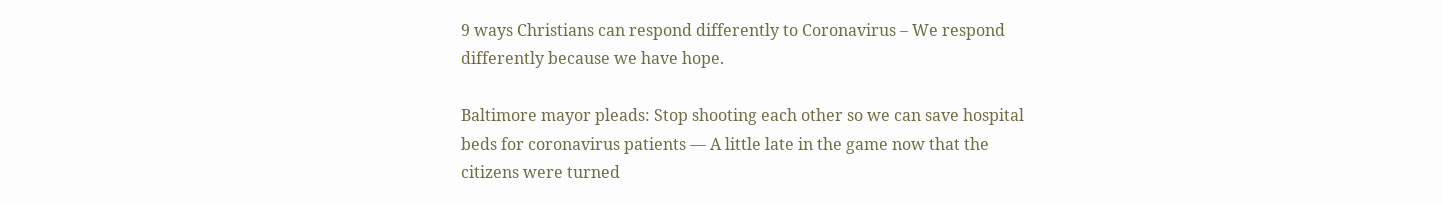9 ways Christians can respond differently to Coronavirus – We respond differently because we have hope.

Baltimore mayor pleads: Stop shooting each other so we can save hospital beds for coronavirus patients — A little late in the game now that the citizens were turned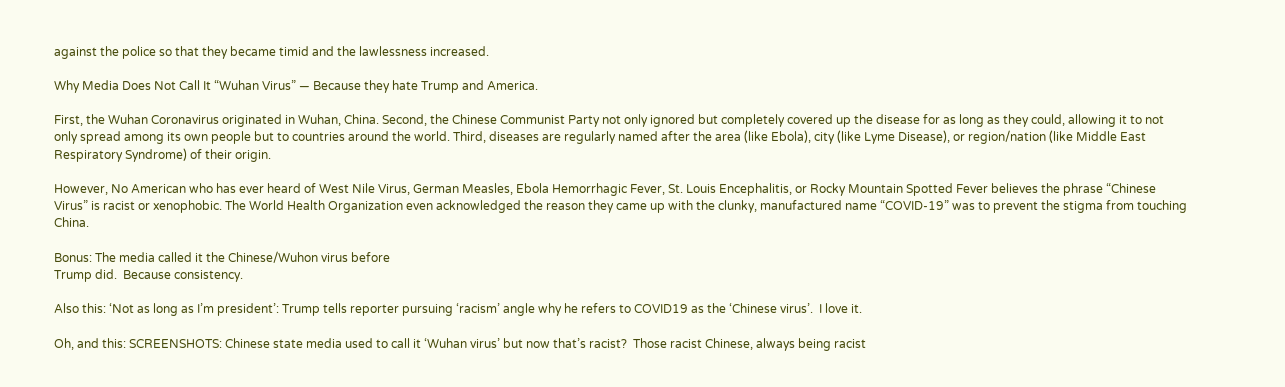against the police so that they became timid and the lawlessness increased.

Why Media Does Not Call It “Wuhan Virus” — Because they hate Trump and America.

First, the Wuhan Coronavirus originated in Wuhan, China. Second, the Chinese Communist Party not only ignored but completely covered up the disease for as long as they could, allowing it to not only spread among its own people but to countries around the world. Third, diseases are regularly named after the area (like Ebola), city (like Lyme Disease), or region/nation (like Middle East Respiratory Syndrome) of their origin.

However, No American who has ever heard of West Nile Virus, German Measles, Ebola Hemorrhagic Fever, St. Louis Encephalitis, or Rocky Mountain Spotted Fever believes the phrase “Chinese Virus” is racist or xenophobic. The World Health Organization even acknowledged the reason they came up with the clunky, manufactured name “COVID-19” was to prevent the stigma from touching China.

Bonus: The media called it the Chinese/Wuhon virus before
Trump did.  Because consistency.

Also this: ‘Not as long as I’m president’: Trump tells reporter pursuing ‘racism’ angle why he refers to COVID19 as the ‘Chinese virus’.  I love it.

Oh, and this: SCREENSHOTS: Chinese state media used to call it ‘Wuhan virus’ but now that’s racist?  Those racist Chinese, always being racist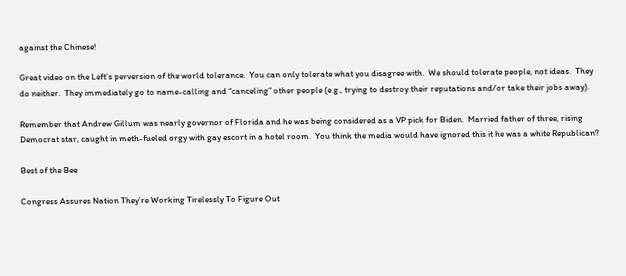against the Chinese!

Great video on the Left’s perversion of the world tolerance.  You can only tolerate what you disagree with.  We should tolerate people, not ideas.  They do neither.  They immediately go to name-calling and “canceling” other people (e.g., trying to destroy their reputations and/or take their jobs away).

Remember that Andrew Gillum was nearly governor of Florida and he was being considered as a VP pick for Biden.  Married father of three, rising Democrat star, caught in meth-fueled orgy with gay escort in a hotel room.  You think the media would have ignored this it he was a white Republican?

Best of the Bee

Congress Assures Nation They’re Working Tirelessly To Figure Out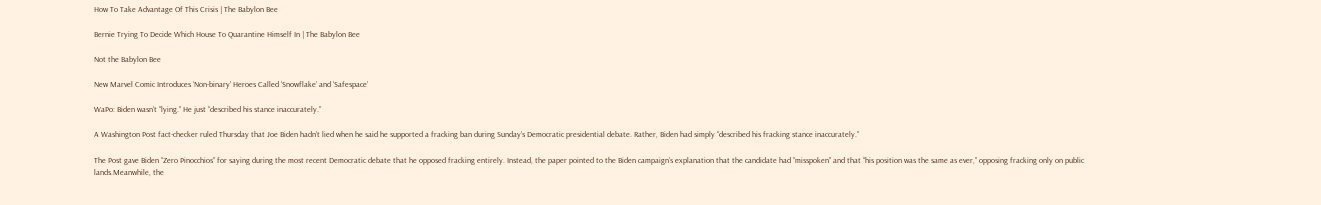How To Take Advantage Of This Crisis | The Babylon Bee

Bernie Trying To Decide Which House To Quarantine Himself In | The Babylon Bee

Not the Babylon Bee

New Marvel Comic Introduces ‘Non-binary’ Heroes Called ‘Snowflake’ and ‘Safespace’

WaPo: Biden wasn’t “lying.” He just “described his stance inaccurately.”

A Washington Post fact-checker ruled Thursday that Joe Biden hadn’t lied when he said he supported a fracking ban during Sunday’s Democratic presidential debate. Rather, Biden had simply “described his fracking stance inaccurately.”

The Post gave Biden “Zero Pinocchios” for saying during the most recent Democratic debate that he opposed fracking entirely. Instead, the paper pointed to the Biden campaign’s explanation that the candidate had “misspoken” and that “his position was the same as ever,” opposing fracking only on public lands.Meanwhile, the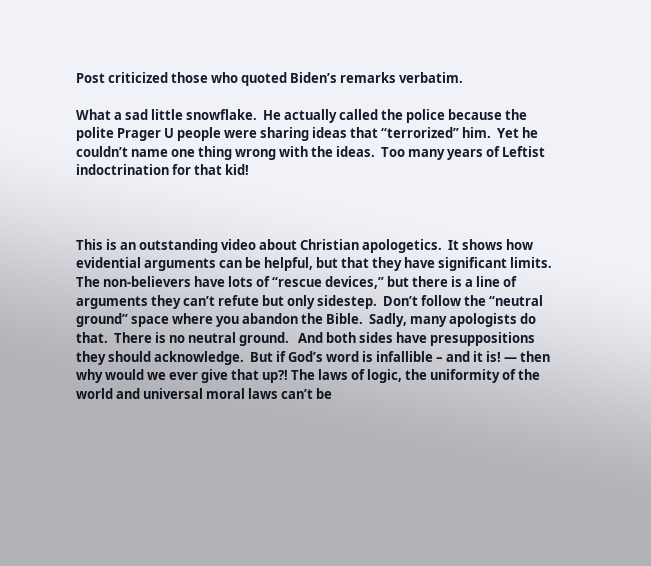Post criticized those who quoted Biden’s remarks verbatim.

What a sad little snowflake.  He actually called the police because the polite Prager U people were sharing ideas that “terrorized” him.  Yet he couldn’t name one thing wrong with the ideas.  Too many years of Leftist indoctrination for that kid!



This is an outstanding video about Christian apologetics.  It shows how evidential arguments can be helpful, but that they have significant limits.  The non-believers have lots of “rescue devices,” but there is a line of arguments they can’t refute but only sidestep.  Don’t follow the “neutral ground” space where you abandon the Bible.  Sadly, many apologists do that.  There is no neutral ground.   And both sides have presuppositions they should acknowledge.  But if God’s word is infallible – and it is! — then why would we ever give that up?! The laws of logic, the uniformity of the world and universal moral laws can’t be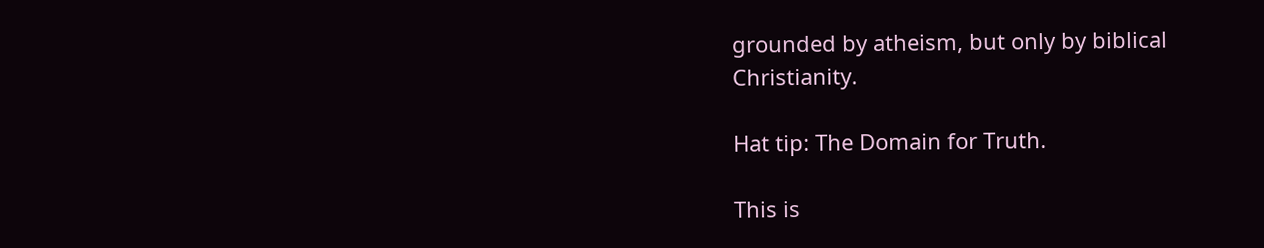grounded by atheism, but only by biblical Christianity.

Hat tip: The Domain for Truth.

This is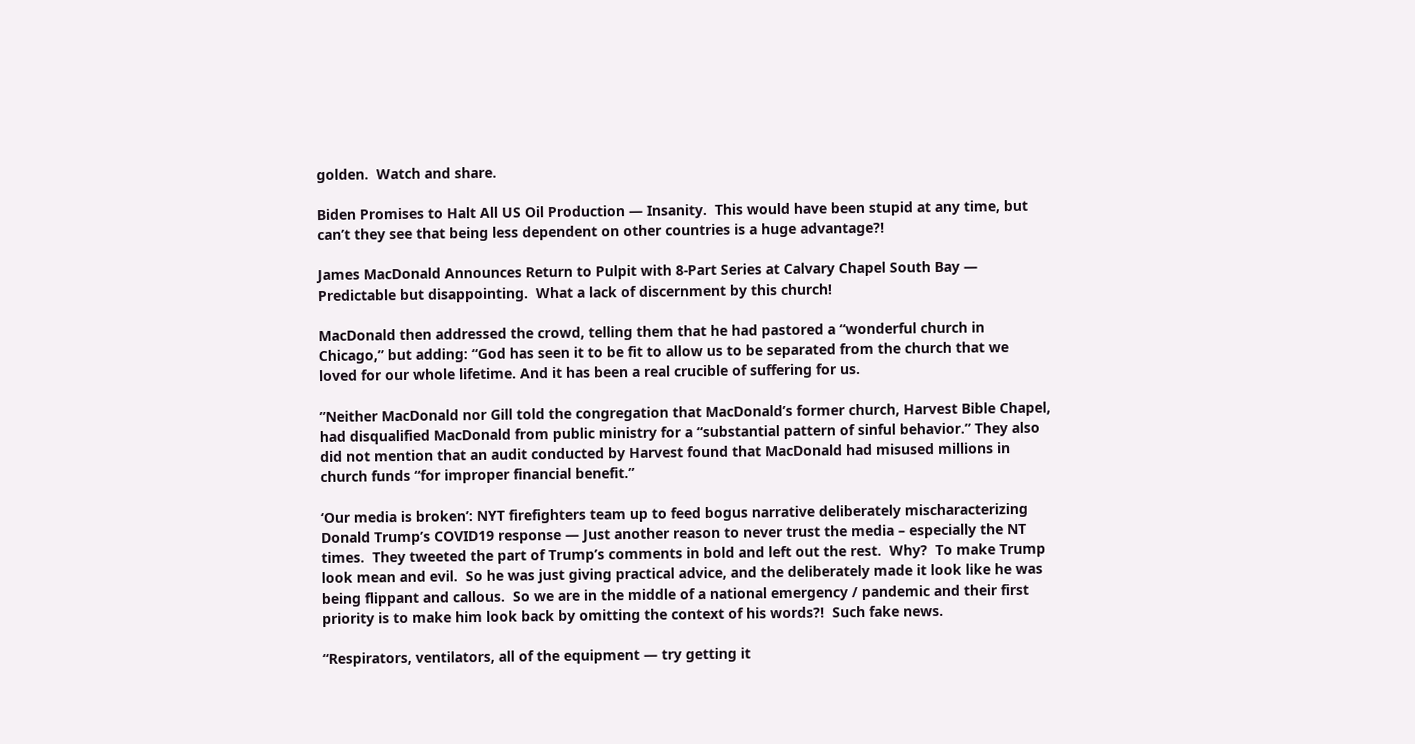golden.  Watch and share.

Biden Promises to Halt All US Oil Production — Insanity.  This would have been stupid at any time, but can’t they see that being less dependent on other countries is a huge advantage?!

James MacDonald Announces Return to Pulpit with 8-Part Series at Calvary Chapel South Bay — Predictable but disappointing.  What a lack of discernment by this church!

MacDonald then addressed the crowd, telling them that he had pastored a “wonderful church in Chicago,” but adding: “God has seen it to be fit to allow us to be separated from the church that we loved for our whole lifetime. And it has been a real crucible of suffering for us.

”Neither MacDonald nor Gill told the congregation that MacDonald’s former church, Harvest Bible Chapel, had disqualified MacDonald from public ministry for a “substantial pattern of sinful behavior.” They also did not mention that an audit conducted by Harvest found that MacDonald had misused millions in church funds “for improper financial benefit.”

‘Our media is broken’: NYT firefighters team up to feed bogus narrative deliberately mischaracterizing Donald Trump’s COVID19 response — Just another reason to never trust the media – especially the NT times.  They tweeted the part of Trump’s comments in bold and left out the rest.  Why?  To make Trump look mean and evil.  So he was just giving practical advice, and the deliberately made it look like he was being flippant and callous.  So we are in the middle of a national emergency / pandemic and their first priority is to make him look back by omitting the context of his words?!  Such fake news.

“Respirators, ventilators, all of the equipment — try getting it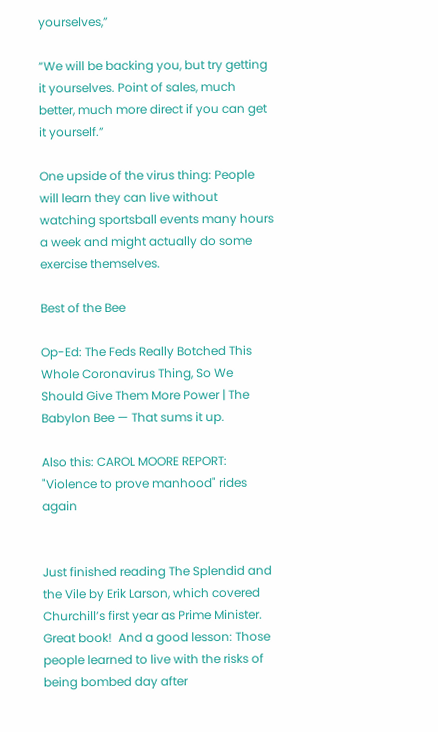yourselves,”

“We will be backing you, but try getting it yourselves. Point of sales, much better, much more direct if you can get it yourself.”

One upside of the virus thing: People will learn they can live without watching sportsball events many hours a week and might actually do some exercise themselves.

Best of the Bee

Op-Ed: The Feds Really Botched This Whole Coronavirus Thing, So We Should Give Them More Power | The Babylon Bee — That sums it up.

Also this: CAROL MOORE REPORT: "Violence to prove manhood" rides again


Just finished reading The Splendid and the Vile by Erik Larson, which covered Churchill’s first year as Prime Minister.  Great book!  And a good lesson: Those people learned to live with the risks of being bombed day after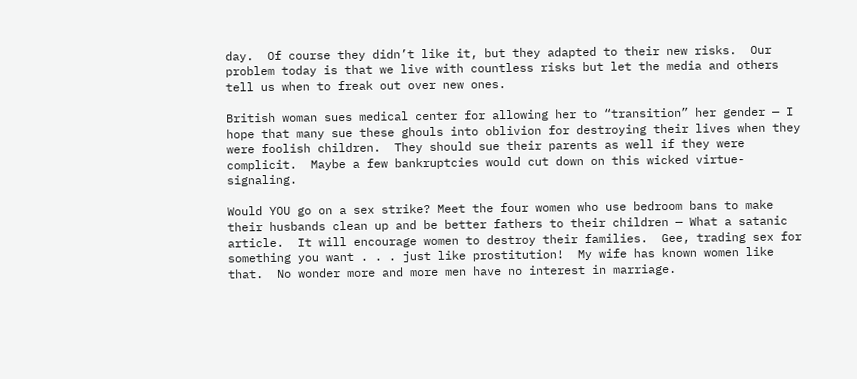day.  Of course they didn’t like it, but they adapted to their new risks.  Our problem today is that we live with countless risks but let the media and others tell us when to freak out over new ones.

British woman sues medical center for allowing her to “transition” her gender — I hope that many sue these ghouls into oblivion for destroying their lives when they were foolish children.  They should sue their parents as well if they were complicit.  Maybe a few bankruptcies would cut down on this wicked virtue-signaling.

Would YOU go on a sex strike? Meet the four women who use bedroom bans to make their husbands clean up and be better fathers to their children — What a satanic article.  It will encourage women to destroy their families.  Gee, trading sex for something you want . . . just like prostitution!  My wife has known women like that.  No wonder more and more men have no interest in marriage.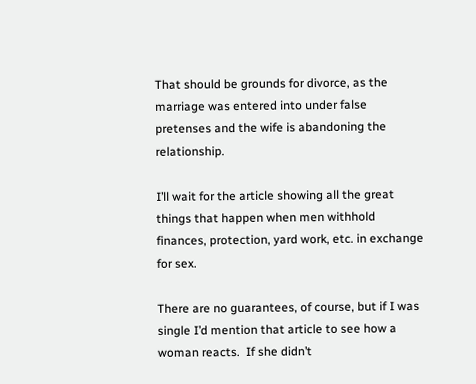That should be grounds for divorce, as the marriage was entered into under false pretenses and the wife is abandoning the relationship.

I’ll wait for the article showing all the great things that happen when men withhold finances, protection, yard work, etc. in exchange for sex.

There are no guarantees, of course, but if I was single I’d mention that article to see how a woman reacts.  If she didn’t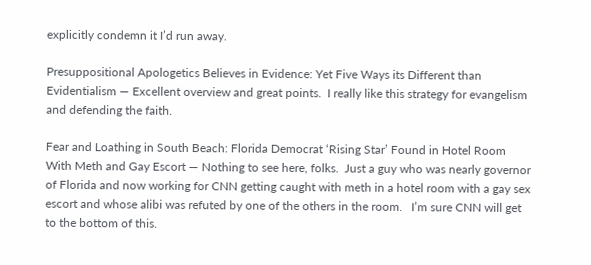explicitly condemn it I’d run away.

Presuppositional Apologetics Believes in Evidence: Yet Five Ways its Different than Evidentialism — Excellent overview and great points.  I really like this strategy for evangelism and defending the faith.

Fear and Loathing in South Beach: Florida Democrat ‘Rising Star’ Found in Hotel Room With Meth and Gay Escort — Nothing to see here, folks.  Just a guy who was nearly governor of Florida and now working for CNN getting caught with meth in a hotel room with a gay sex escort and whose alibi was refuted by one of the others in the room.   I’m sure CNN will get to the bottom of this.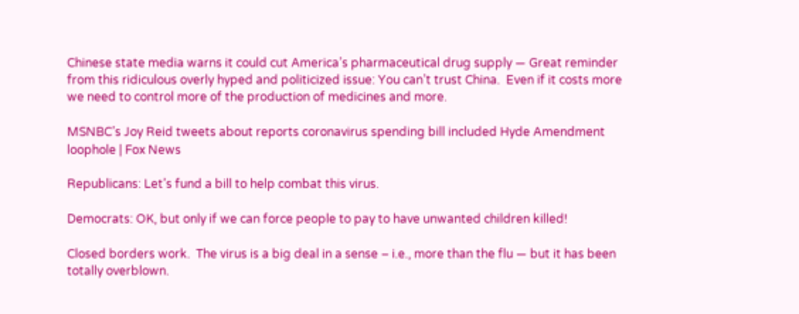Chinese state media warns it could cut America’s pharmaceutical drug supply — Great reminder from this ridiculous overly hyped and politicized issue: You can’t trust China.  Even if it costs more we need to control more of the production of medicines and more.

MSNBC’s Joy Reid tweets about reports coronavirus spending bill included Hyde Amendment loophole | Fox News

Republicans: Let’s fund a bill to help combat this virus.

Democrats: OK, but only if we can force people to pay to have unwanted children killed!

Closed borders work.  The virus is a big deal in a sense – i.e., more than the flu — but it has been totally overblown.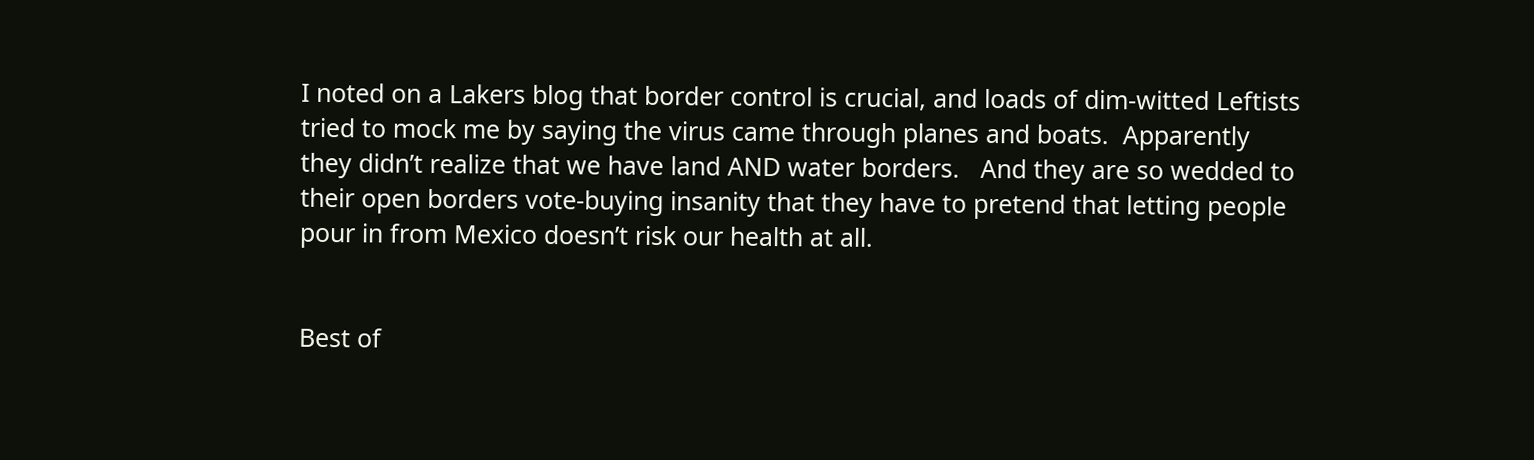I noted on a Lakers blog that border control is crucial, and loads of dim-witted Leftists tried to mock me by saying the virus came through planes and boats.  Apparently they didn’t realize that we have land AND water borders.   And they are so wedded to their open borders vote-buying insanity that they have to pretend that letting people pour in from Mexico doesn’t risk our health at all.


Best of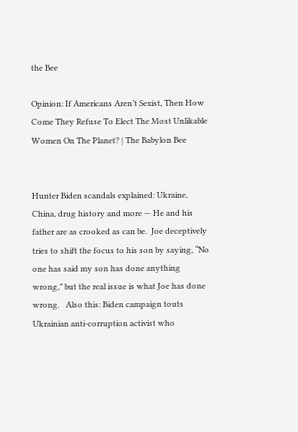the Bee

Opinion: If Americans Aren’t Sexist, Then How Come They Refuse To Elect The Most Unlikable Women On The Planet? | The Babylon Bee


Hunter Biden scandals explained: Ukraine, China, drug history and more — He and his father are as crooked as can be.  Joe deceptively tries to shift the focus to his son by saying, “No one has said my son has done anything wrong,” but the real issue is what Joe has done wrong.   Also this: Biden campaign touts Ukrainian anti-corruption activist who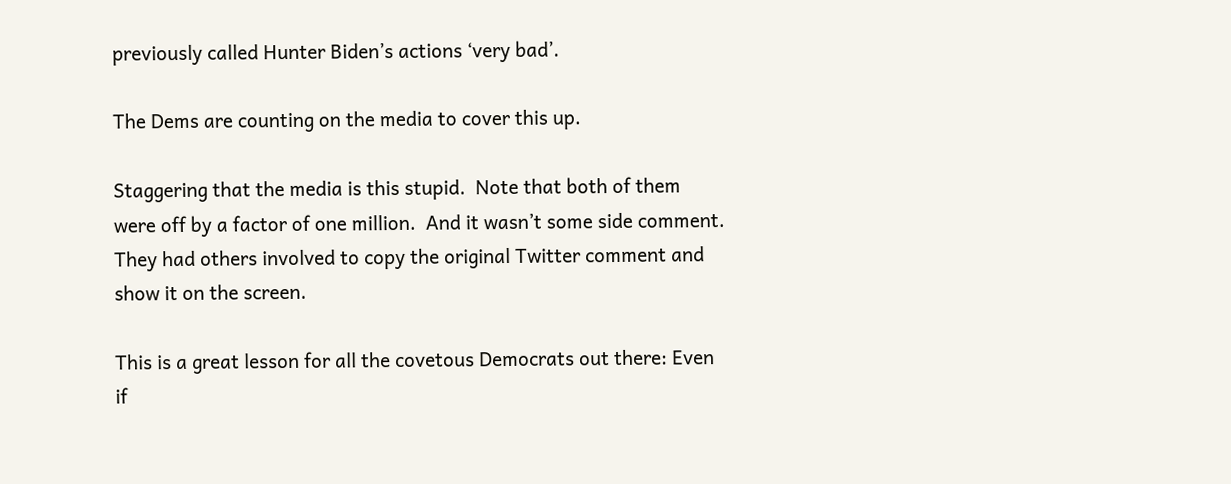previously called Hunter Biden’s actions ‘very bad’.

The Dems are counting on the media to cover this up.

Staggering that the media is this stupid.  Note that both of them were off by a factor of one million.  And it wasn’t some side comment.  They had others involved to copy the original Twitter comment and show it on the screen.

This is a great lesson for all the covetous Democrats out there: Even if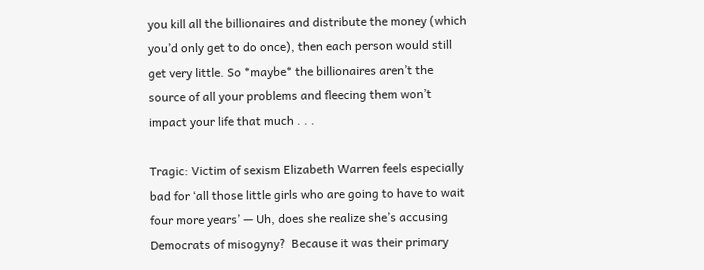you kill all the billionaires and distribute the money (which you’d only get to do once), then each person would still get very little. So *maybe* the billionaires aren’t the source of all your problems and fleecing them won’t impact your life that much . . .

Tragic: Victim of sexism Elizabeth Warren feels especially bad for ‘all those little girls who are going to have to wait four more years’ — Uh, does she realize she’s accusing Democrats of misogyny?  Because it was their primary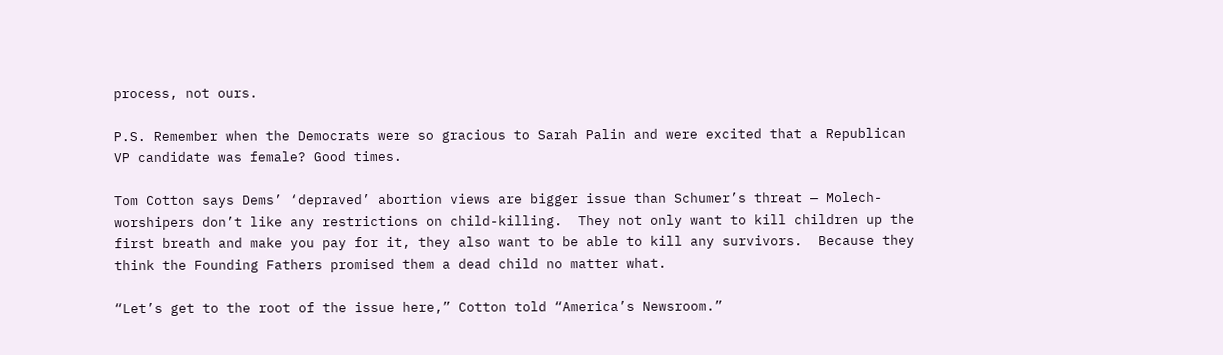process, not ours.

P.S. Remember when the Democrats were so gracious to Sarah Palin and were excited that a Republican VP candidate was female? Good times.

Tom Cotton says Dems’ ‘depraved’ abortion views are bigger issue than Schumer’s threat — Molech-worshipers don’t like any restrictions on child-killing.  They not only want to kill children up the first breath and make you pay for it, they also want to be able to kill any survivors.  Because they think the Founding Fathers promised them a dead child no matter what.

“Let’s get to the root of the issue here,” Cotton told “America’s Newsroom.”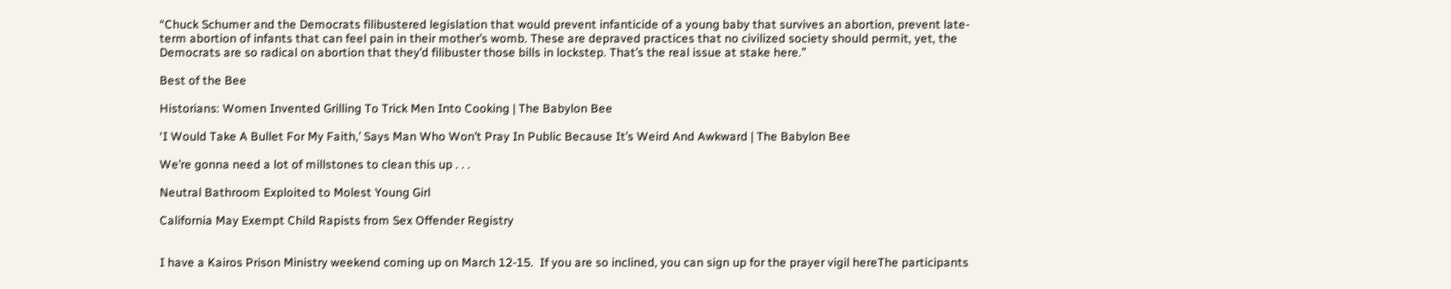“Chuck Schumer and the Democrats filibustered legislation that would prevent infanticide of a young baby that survives an abortion, prevent late-term abortion of infants that can feel pain in their mother’s womb. These are depraved practices that no civilized society should permit, yet, the Democrats are so radical on abortion that they’d filibuster those bills in lockstep. That’s the real issue at stake here.”

Best of the Bee

Historians: Women Invented Grilling To Trick Men Into Cooking | The Babylon Bee

‘I Would Take A Bullet For My Faith,’ Says Man Who Won’t Pray In Public Because It’s Weird And Awkward | The Babylon Bee

We’re gonna need a lot of millstones to clean this up . . .

Neutral Bathroom Exploited to Molest Young Girl

California May Exempt Child Rapists from Sex Offender Registry


I have a Kairos Prison Ministry weekend coming up on March 12-15.  If you are so inclined, you can sign up for the prayer vigil hereThe participants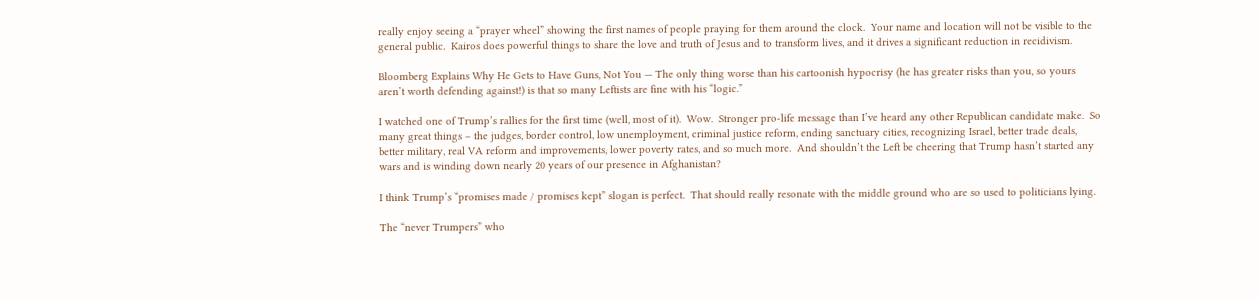really enjoy seeing a “prayer wheel” showing the first names of people praying for them around the clock.  Your name and location will not be visible to the general public.  Kairos does powerful things to share the love and truth of Jesus and to transform lives, and it drives a significant reduction in recidivism.

Bloomberg Explains Why He Gets to Have Guns, Not You — The only thing worse than his cartoonish hypocrisy (he has greater risks than you, so yours aren’t worth defending against!) is that so many Leftists are fine with his “logic.”

I watched one of Trump’s rallies for the first time (well, most of it).  Wow.  Stronger pro-life message than I’ve heard any other Republican candidate make.  So many great things – the judges, border control, low unemployment, criminal justice reform, ending sanctuary cities, recognizing Israel, better trade deals, better military, real VA reform and improvements, lower poverty rates, and so much more.  And shouldn’t the Left be cheering that Trump hasn’t started any wars and is winding down nearly 20 years of our presence in Afghanistan?

I think Trump’s “promises made / promises kept” slogan is perfect.  That should really resonate with the middle ground who are so used to politicians lying.

The “never Trumpers” who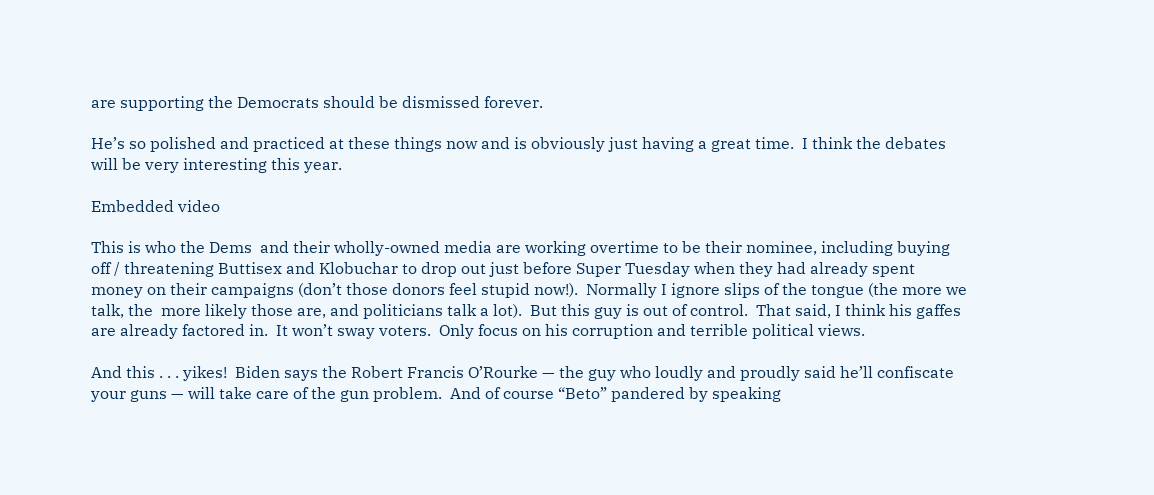are supporting the Democrats should be dismissed forever.

He’s so polished and practiced at these things now and is obviously just having a great time.  I think the debates will be very interesting this year.

Embedded video

This is who the Dems  and their wholly-owned media are working overtime to be their nominee, including buying off / threatening Buttisex and Klobuchar to drop out just before Super Tuesday when they had already spent money on their campaigns (don’t those donors feel stupid now!).  Normally I ignore slips of the tongue (the more we talk, the  more likely those are, and politicians talk a lot).  But this guy is out of control.  That said, I think his gaffes are already factored in.  It won’t sway voters.  Only focus on his corruption and terrible political views.

And this . . . yikes!  Biden says the Robert Francis O’Rourke — the guy who loudly and proudly said he’ll confiscate your guns — will take care of the gun problem.  And of course “Beto” pandered by speaking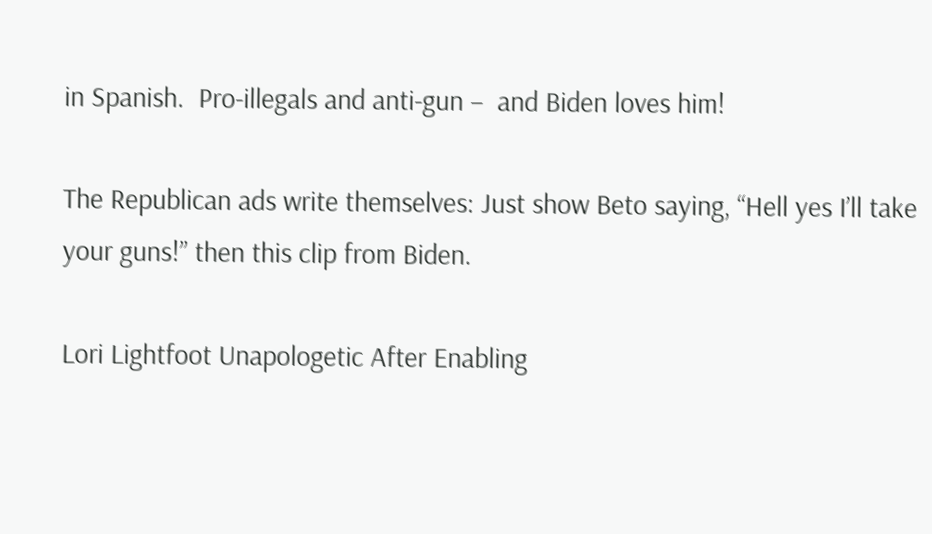in Spanish.  Pro-illegals and anti-gun –  and Biden loves him!

The Republican ads write themselves: Just show Beto saying, “Hell yes I’ll take your guns!” then this clip from Biden.

Lori Lightfoot Unapologetic After Enabling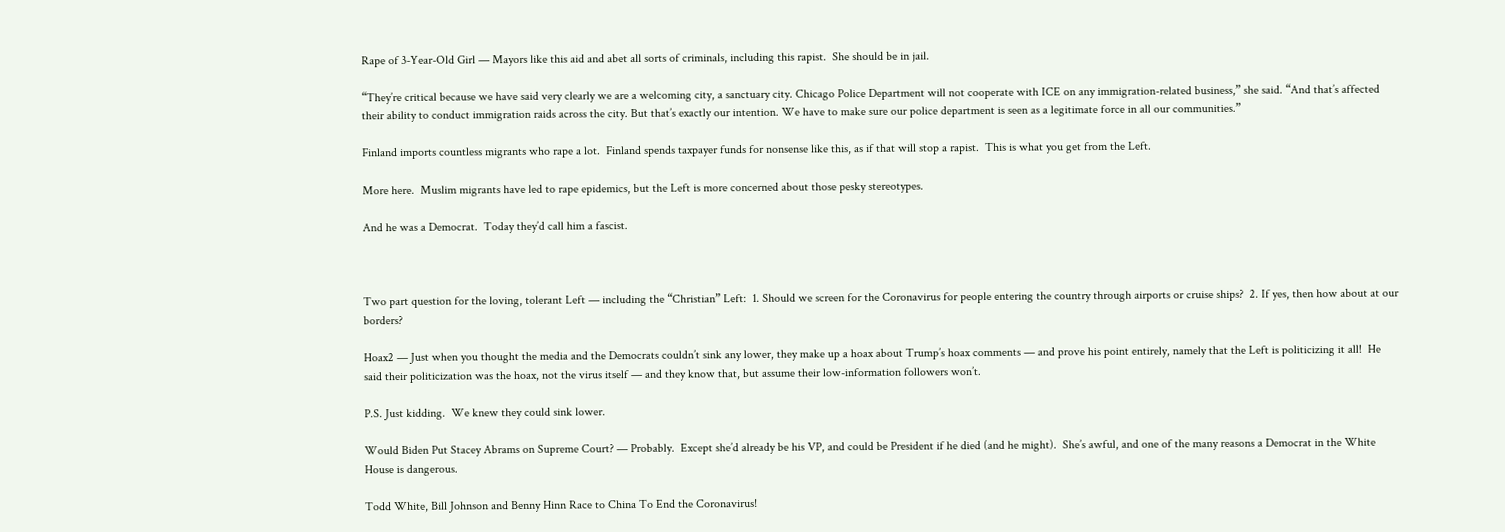Rape of 3-Year-Old Girl — Mayors like this aid and abet all sorts of criminals, including this rapist.  She should be in jail.

“They’re critical because we have said very clearly we are a welcoming city, a sanctuary city. Chicago Police Department will not cooperate with ICE on any immigration-related business,” she said. “And that’s affected their ability to conduct immigration raids across the city. But that’s exactly our intention. We have to make sure our police department is seen as a legitimate force in all our communities.”

Finland imports countless migrants who rape a lot.  Finland spends taxpayer funds for nonsense like this, as if that will stop a rapist.  This is what you get from the Left.

More here.  Muslim migrants have led to rape epidemics, but the Left is more concerned about those pesky stereotypes.

And he was a Democrat.  Today they’d call him a fascist.



Two part question for the loving, tolerant Left — including the “Christian” Left:  1. Should we screen for the Coronavirus for people entering the country through airports or cruise ships?  2. If yes, then how about at our borders?

Hoax2 — Just when you thought the media and the Democrats couldn’t sink any lower, they make up a hoax about Trump’s hoax comments — and prove his point entirely, namely that the Left is politicizing it all!  He said their politicization was the hoax, not the virus itself — and they know that, but assume their low-information followers won’t.

P.S. Just kidding.  We knew they could sink lower.

Would Biden Put Stacey Abrams on Supreme Court? — Probably.  Except she’d already be his VP, and could be President if he died (and he might).  She’s awful, and one of the many reasons a Democrat in the White House is dangerous.

Todd White, Bill Johnson and Benny Hinn Race to China To End the Coronavirus!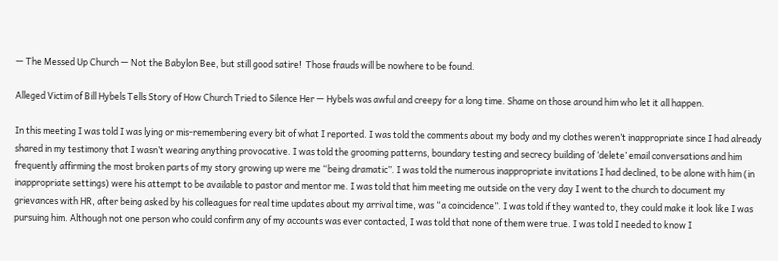— The Messed Up Church — Not the Babylon Bee, but still good satire!  Those frauds will be nowhere to be found.

Alleged Victim of Bill Hybels Tells Story of How Church Tried to Silence Her — Hybels was awful and creepy for a long time. Shame on those around him who let it all happen.

In this meeting I was told I was lying or mis-remembering every bit of what I reported. I was told the comments about my body and my clothes weren’t inappropriate since I had already shared in my testimony that I wasn’t wearing anything provocative. I was told the grooming patterns, boundary testing and secrecy building of ‘delete’ email conversations and him frequently affirming the most broken parts of my story growing up were me “being dramatic”. I was told the numerous inappropriate invitations I had declined, to be alone with him (in inappropriate settings) were his attempt to be available to pastor and mentor me. I was told that him meeting me outside on the very day I went to the church to document my grievances with HR, after being asked by his colleagues for real time updates about my arrival time, was “a coincidence”. I was told if they wanted to, they could make it look like I was pursuing him. Although not one person who could confirm any of my accounts was ever contacted, I was told that none of them were true. I was told I needed to know I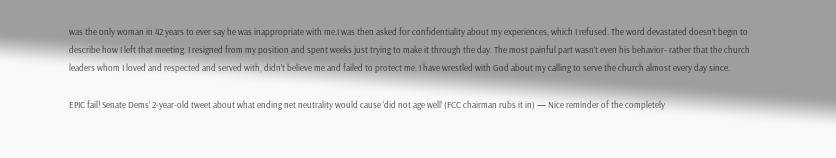was the only woman in 42 years to ever say he was inappropriate with me.I was then asked for confidentiality about my experiences, which I refused. The word devastated doesn’t begin to describe how I left that meeting. I resigned from my position and spent weeks just trying to make it through the day. The most painful part wasn’t even his behavior- rather that the church leaders whom I loved and respected and served with, didn’t believe me and failed to protect me. I have wrestled with God about my calling to serve the church almost every day since.

EPIC fail! Senate Dems’ 2-year-old tweet about what ending net neutrality would cause ‘did not age well’ (FCC chairman rubs it in) — Nice reminder of the completely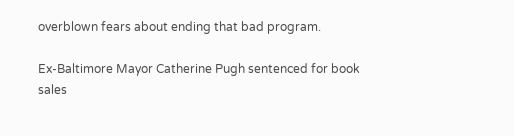overblown fears about ending that bad program.

Ex-Baltimore Mayor Catherine Pugh sentenced for book sales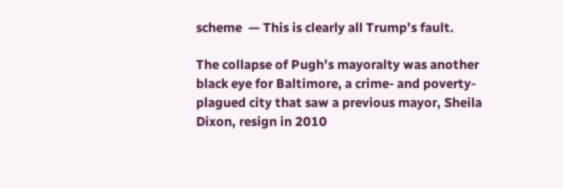scheme  — This is clearly all Trump’s fault.

The collapse of Pugh’s mayoralty was another black eye for Baltimore, a crime- and poverty-plagued city that saw a previous mayor, Sheila Dixon, resign in 2010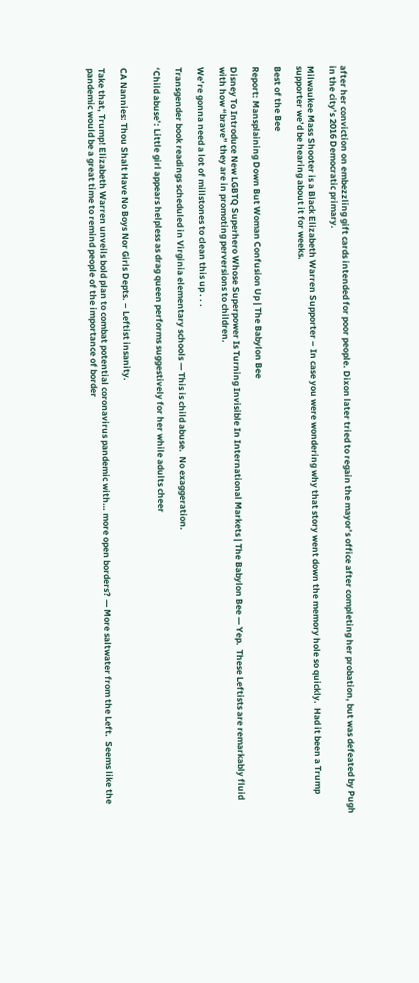after her conviction on embezzling gift cards intended for poor people. Dixon later tried to regain the mayor’s office after completing her probation, but was defeated by Pugh in the city’s 2016 Democratic primary.

Milwaukee Mass Shooter is a Black Elizabeth Warren Supporter – In case you were wondering why that story went down the memory hole so quickly.  Had it been a Trump supporter we’d be hearing about it for weeks.

Best of the Bee

Report: Mansplaining Down But Woman Confusion Up | The Babylon Bee

Disney To Introduce New LGBTQ Superhero Whose Superpower Is Turning Invisible In International Markets | The Babylon Bee — Yep.  These Leftists are remarkably fluid with how “brave” they are in promoting perversions to children.

We’re gonna need a lot of millstones to clean this up . . .

Transgender book readings scheduled in Virginia elementary schools — This is child abuse.  No exaggeration.

‘Child abuse’: Little girl appears helpless as drag queen performs suggestively for her while adults cheer


CA Nannies: Thou Shalt Have No Boys Nor Girls Depts. – Leftist insanity.

Take that, Trump! Elizabeth Warren unveils bold plan to combat potential coronavirus pandemic with… more open borders? — More saltwater from the Left.  Seems like the pandemic would be a great time to remind people of the importance of border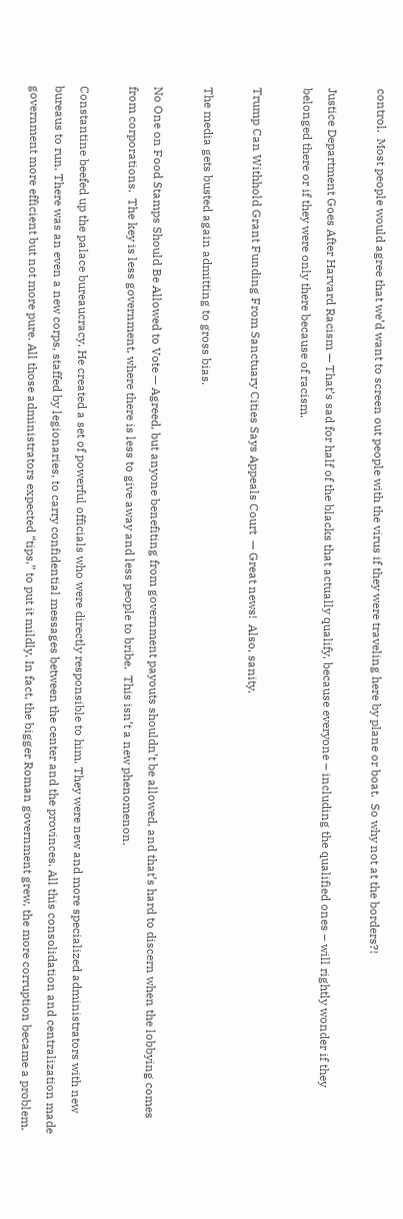control.  Most people would agree that we’d want to screen out people with the virus if they were traveling here by plane or boat.  So why not at the borders?!

Justice Department Goes After Harvard Racism — That’s sad for half of the blacks that actually qualify, because everyone – including the qualified ones – will rightly wonder if they belonged there or if they were only there because of racism.

Trump Can Withhold Grant Funding From Sanctuary Cities Says Appeals Court  — Great news!  Also, sanity.

The media gets busted again admitting to gross bias.

No One on Food Stamps Should Be Allowed to Vote — Agreed, but anyone benefiting from government payouts shouldn’t be allowed, and that’s hard to discern when the lobbying comes from corporations.  The key is less government, where there is less to give away and less people to bribe.  This isn’t a new phenomenon.

Constantine beefed up the palace bureaucracy. He created a set of powerful officials who were directly responsible to him. They were new and more specialized administrators with new bureaus to run. There was an even a new corps, staffed by legionaries, to carry confidential messages between the center and the provinces. All this consolidation and centralization made government more efficient but not more pure. All those administrators expected “tips,” to put it mildly. In fact, the bigger Roman government grew, the more corruption became a problem.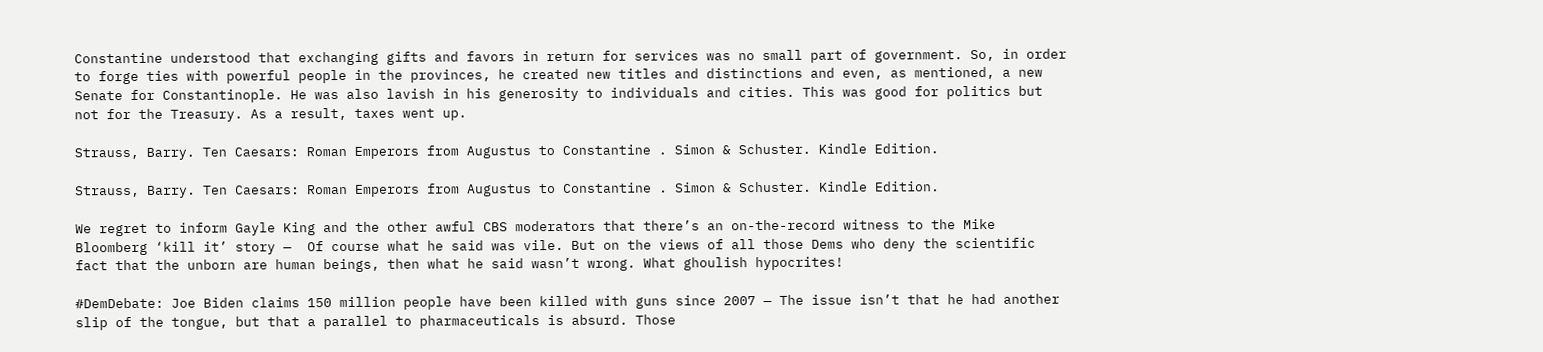Constantine understood that exchanging gifts and favors in return for services was no small part of government. So, in order to forge ties with powerful people in the provinces, he created new titles and distinctions and even, as mentioned, a new Senate for Constantinople. He was also lavish in his generosity to individuals and cities. This was good for politics but not for the Treasury. As a result, taxes went up.

Strauss, Barry. Ten Caesars: Roman Emperors from Augustus to Constantine . Simon & Schuster. Kindle Edition.

Strauss, Barry. Ten Caesars: Roman Emperors from Augustus to Constantine . Simon & Schuster. Kindle Edition.

We regret to inform Gayle King and the other awful CBS moderators that there’s an on-the-record witness to the Mike Bloomberg ‘kill it’ story —  Of course what he said was vile. But on the views of all those Dems who deny the scientific fact that the unborn are human beings, then what he said wasn’t wrong. What ghoulish hypocrites!

#DemDebate: Joe Biden claims 150 million people have been killed with guns since 2007 — The issue isn’t that he had another slip of the tongue, but that a parallel to pharmaceuticals is absurd. Those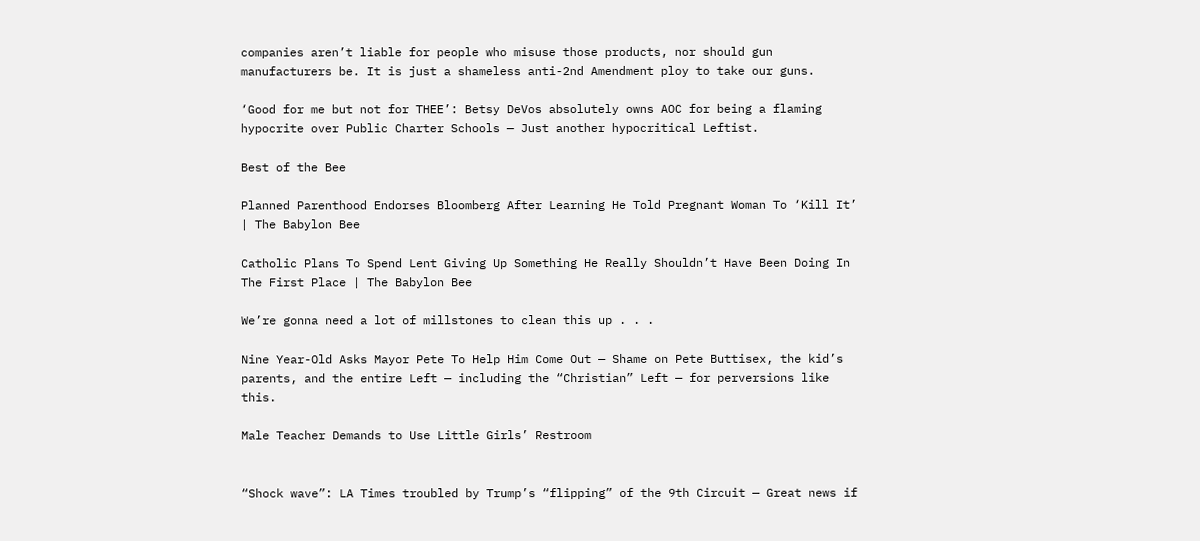companies aren’t liable for people who misuse those products, nor should gun manufacturers be. It is just a shameless anti-2nd Amendment ploy to take our guns.

‘Good for me but not for THEE’: Betsy DeVos absolutely owns AOC for being a flaming hypocrite over Public Charter Schools — Just another hypocritical Leftist.

Best of the Bee

Planned Parenthood Endorses Bloomberg After Learning He Told Pregnant Woman To ‘Kill It’ | The Babylon Bee

Catholic Plans To Spend Lent Giving Up Something He Really Shouldn’t Have Been Doing In The First Place | The Babylon Bee

We’re gonna need a lot of millstones to clean this up . . .

Nine Year-Old Asks Mayor Pete To Help Him Come Out — Shame on Pete Buttisex, the kid’s parents, and the entire Left — including the “Christian” Left — for perversions like this.

Male Teacher Demands to Use Little Girls’ Restroom


“Shock wave”: LA Times troubled by Trump’s “flipping” of the 9th Circuit — Great news if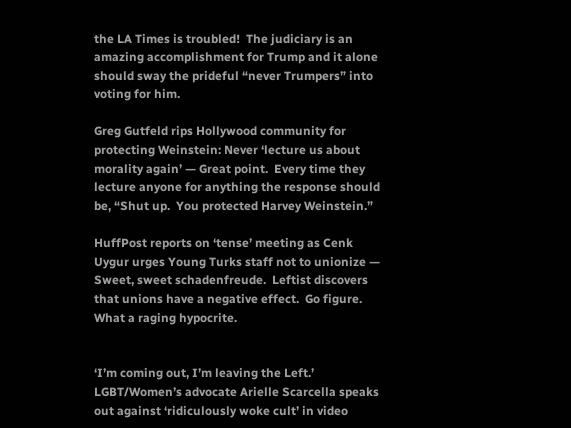the LA Times is troubled!  The judiciary is an amazing accomplishment for Trump and it alone should sway the prideful “never Trumpers” into voting for him.

Greg Gutfeld rips Hollywood community for protecting Weinstein: Never ‘lecture us about morality again’ — Great point.  Every time they lecture anyone for anything the response should be, “Shut up.  You protected Harvey Weinstein.”

HuffPost reports on ‘tense’ meeting as Cenk Uygur urges Young Turks staff not to unionize — Sweet, sweet schadenfreude.  Leftist discovers that unions have a negative effect.  Go figure.  What a raging hypocrite.


‘I’m coming out, I’m leaving the Left.’ LGBT/Women’s advocate Arielle Scarcella speaks out against ‘ridiculously woke cult’ in video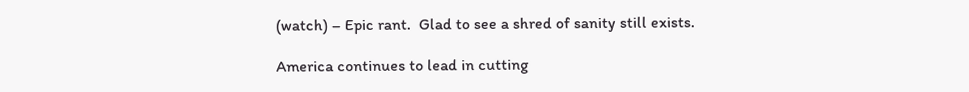(watch) – Epic rant.  Glad to see a shred of sanity still exists.

America continues to lead in cutting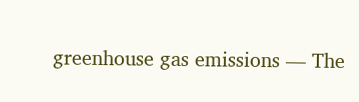greenhouse gas emissions — The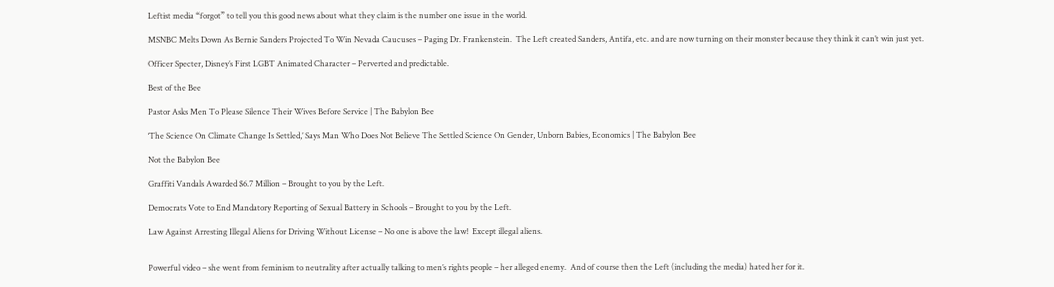Leftist media “forgot” to tell you this good news about what they claim is the number one issue in the world.

MSNBC Melts Down As Bernie Sanders Projected To Win Nevada Caucuses – Paging Dr. Frankenstein.  The Left created Sanders, Antifa, etc. and are now turning on their monster because they think it can’t win just yet.

Officer Specter, Disney’s First LGBT Animated Character – Perverted and predictable.

Best of the Bee

Pastor Asks Men To Please Silence Their Wives Before Service | The Babylon Bee

‘The Science On Climate Change Is Settled,’ Says Man Who Does Not Believe The Settled Science On Gender, Unborn Babies, Economics | The Babylon Bee

Not the Babylon Bee

Graffiti Vandals Awarded $6.7 Million – Brought to you by the Left.

Democrats Vote to End Mandatory Reporting of Sexual Battery in Schools – Brought to you by the Left.

Law Against Arresting Illegal Aliens for Driving Without License – No one is above the law!  Except illegal aliens.


Powerful video – she went from feminism to neutrality after actually talking to men’s rights people – her alleged enemy.  And of course then the Left (including the media) hated her for it.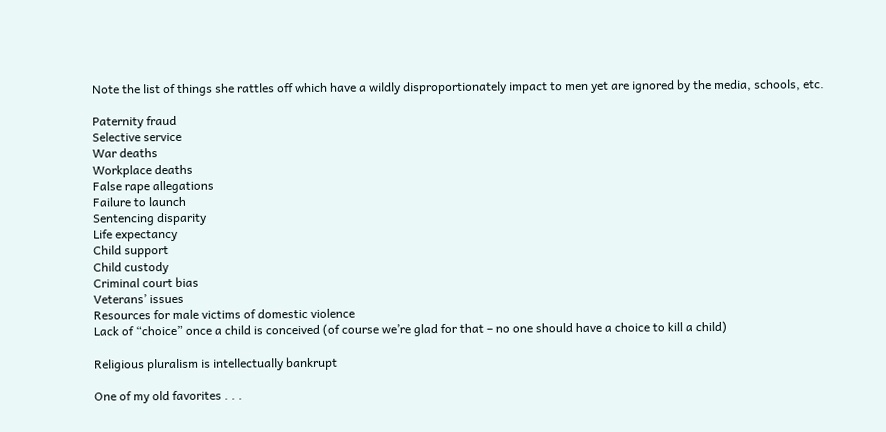Note the list of things she rattles off which have a wildly disproportionately impact to men yet are ignored by the media, schools, etc.

Paternity fraud
Selective service
War deaths
Workplace deaths
False rape allegations
Failure to launch
Sentencing disparity
Life expectancy
Child support
Child custody
Criminal court bias
Veterans’ issues
Resources for male victims of domestic violence
Lack of “choice” once a child is conceived (of course we’re glad for that – no one should have a choice to kill a child)

Religious pluralism is intellectually bankrupt

One of my old favorites . . .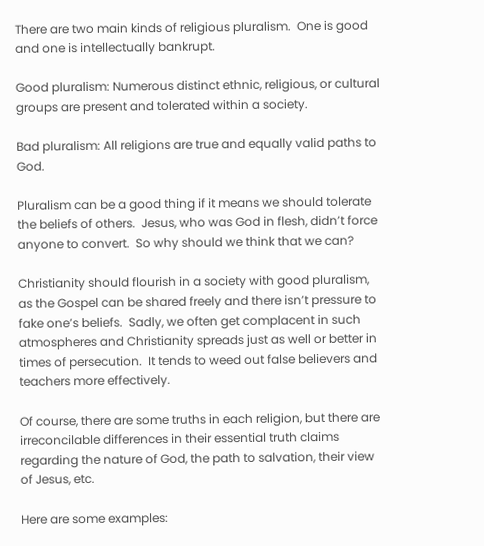There are two main kinds of religious pluralism.  One is good and one is intellectually bankrupt.

Good pluralism: Numerous distinct ethnic, religious, or cultural groups are present and tolerated within a society.

Bad pluralism: All religions are true and equally valid paths to God.

Pluralism can be a good thing if it means we should tolerate the beliefs of others.  Jesus, who was God in flesh, didn’t force anyone to convert.  So why should we think that we can?

Christianity should flourish in a society with good pluralism, as the Gospel can be shared freely and there isn’t pressure to fake one’s beliefs.  Sadly, we often get complacent in such atmospheres and Christianity spreads just as well or better in times of persecution.  It tends to weed out false believers and teachers more effectively.

Of course, there are some truths in each religion, but there are irreconcilable differences in their essential truth claims regarding the nature of God, the path to salvation, their view of Jesus, etc.

Here are some examples: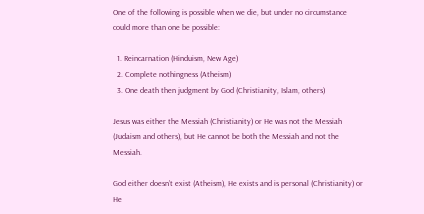One of the following is possible when we die, but under no circumstance could more than one be possible:

  1. Reincarnation (Hinduism, New Age)
  2. Complete nothingness (Atheism)
  3. One death then judgment by God (Christianity, Islam, others)

Jesus was either the Messiah (Christianity) or He was not the Messiah (Judaism and others), but He cannot be both the Messiah and not the Messiah.

God either doesn’t exist (Atheism), He exists and is personal (Christianity) or He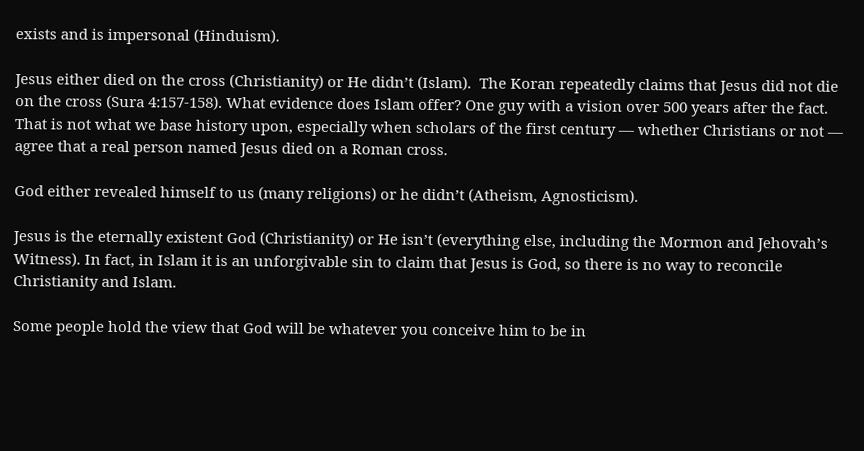exists and is impersonal (Hinduism).

Jesus either died on the cross (Christianity) or He didn’t (Islam).  The Koran repeatedly claims that Jesus did not die on the cross (Sura 4:157-158). What evidence does Islam offer? One guy with a vision over 500 years after the fact. That is not what we base history upon, especially when scholars of the first century — whether Christians or not — agree that a real person named Jesus died on a Roman cross.

God either revealed himself to us (many religions) or he didn’t (Atheism, Agnosticism).

Jesus is the eternally existent God (Christianity) or He isn’t (everything else, including the Mormon and Jehovah’s Witness). In fact, in Islam it is an unforgivable sin to claim that Jesus is God, so there is no way to reconcile Christianity and Islam.

Some people hold the view that God will be whatever you conceive him to be in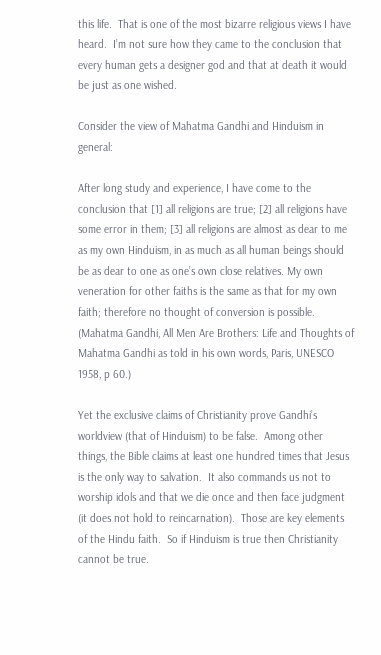this life.  That is one of the most bizarre religious views I have heard.  I’m not sure how they came to the conclusion that every human gets a designer god and that at death it would be just as one wished.

Consider the view of Mahatma Gandhi and Hinduism in general:

After long study and experience, I have come to the conclusion that [1] all religions are true; [2] all religions have some error in them; [3] all religions are almost as dear to me as my own Hinduism, in as much as all human beings should be as dear to one as one’s own close relatives. My own veneration for other faiths is the same as that for my own faith; therefore no thought of conversion is possible. (Mahatma Gandhi, All Men Are Brothers: Life and Thoughts of Mahatma Gandhi as told in his own words, Paris, UNESCO 1958, p 60.)

Yet the exclusive claims of Christianity prove Gandhi’s worldview (that of Hinduism) to be false.  Among other things, the Bible claims at least one hundred times that Jesus is the only way to salvation.  It also commands us not to worship idols and that we die once and then face judgment (it does not hold to reincarnation).  Those are key elements of the Hindu faith.  So if Hinduism is true then Christianity cannot be true.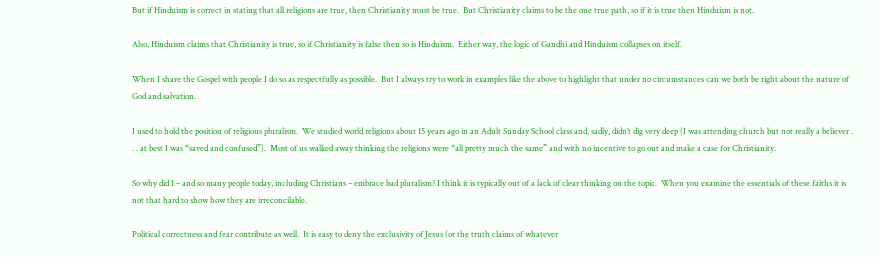But if Hinduism is correct in stating that all religions are true, then Christianity must be true.  But Christianity claims to be the one true path, so if it is true then Hinduism is not.

Also, Hinduism claims that Christianity is true, so if Christianity is false then so is Hinduism.  Either way, the logic of Gandhi and Hinduism collapses on itself.

When I share the Gospel with people I do so as respectfully as possible.  But I always try to work in examples like the above to highlight that under no circumstances can we both be right about the nature of God and salvation.

I used to hold the position of religious pluralism.  We studied world religions about 15 years ago in an Adult Sunday School class and, sadly, didn’t dig very deep (I was attending church but not really a believer . . . at best I was “saved and confused”).  Most of us walked away thinking the religions were “all pretty much the same” and with no incentive to go out and make a case for Christianity.

So why did I – and so many people today, including Christians – embrace bad pluralism? I think it is typically out of a lack of clear thinking on the topic.  When you examine the essentials of these faiths it is not that hard to show how they are irreconcilable.

Political correctness and fear contribute as well.  It is easy to deny the exclusivity of Jesus (or the truth claims of whatever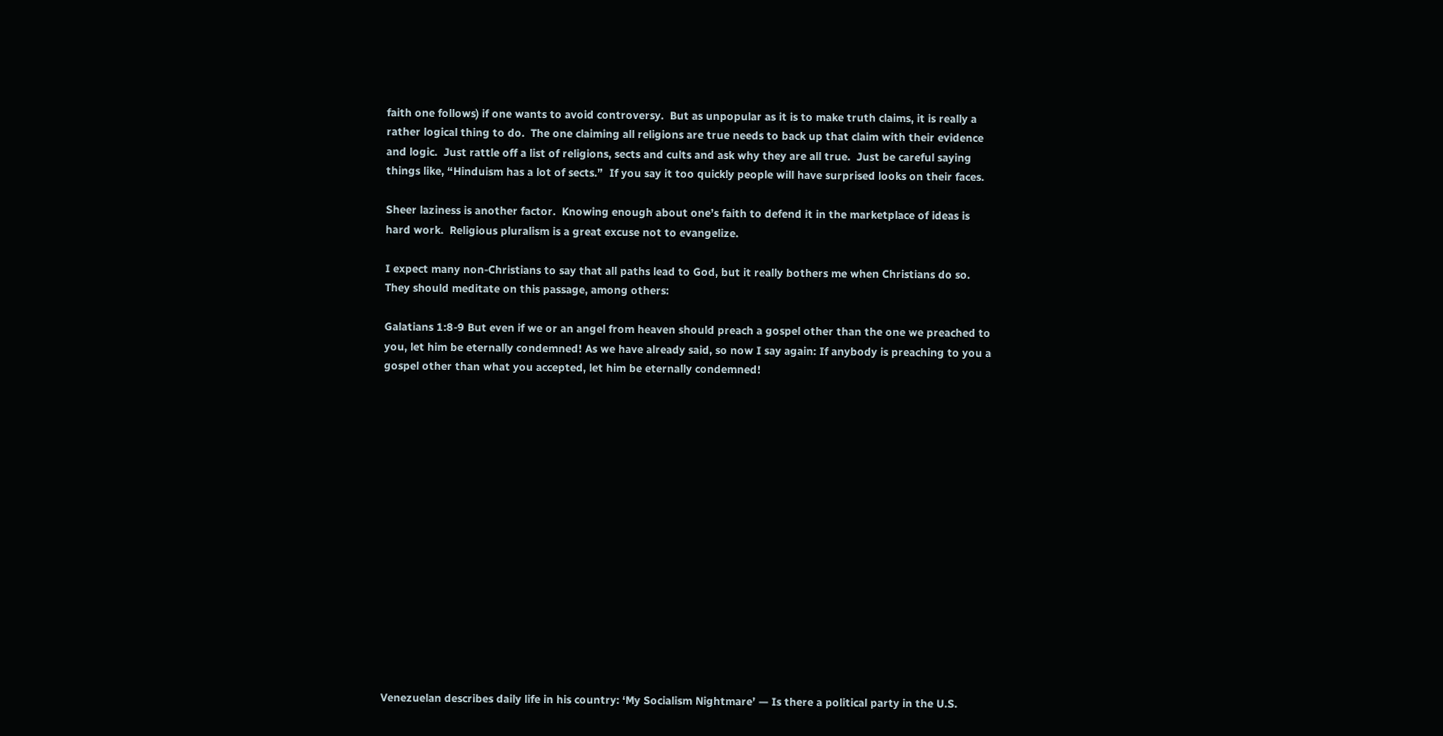faith one follows) if one wants to avoid controversy.  But as unpopular as it is to make truth claims, it is really a rather logical thing to do.  The one claiming all religions are true needs to back up that claim with their evidence and logic.  Just rattle off a list of religions, sects and cults and ask why they are all true.  Just be careful saying things like, “Hinduism has a lot of sects.”  If you say it too quickly people will have surprised looks on their faces.

Sheer laziness is another factor.  Knowing enough about one’s faith to defend it in the marketplace of ideas is hard work.  Religious pluralism is a great excuse not to evangelize.

I expect many non-Christians to say that all paths lead to God, but it really bothers me when Christians do so.  They should meditate on this passage, among others:

Galatians 1:8-9 But even if we or an angel from heaven should preach a gospel other than the one we preached to you, let him be eternally condemned! As we have already said, so now I say again: If anybody is preaching to you a gospel other than what you accepted, let him be eternally condemned!
















Venezuelan describes daily life in his country: ‘My Socialism Nightmare’ — Is there a political party in the U.S.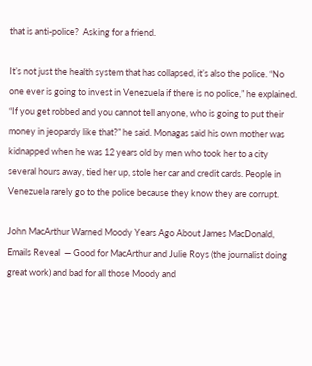that is anti-police?  Asking for a friend.

It’s not just the health system that has collapsed, it’s also the police. “No one ever is going to invest in Venezuela if there is no police,” he explained. “If you get robbed and you cannot tell anyone, who is going to put their money in jeopardy like that?” he said. Monagas said his own mother was kidnapped when he was 12 years old by men who took her to a city several hours away, tied her up, stole her car and credit cards. People in Venezuela rarely go to the police because they know they are corrupt.

John MacArthur Warned Moody Years Ago About James MacDonald, Emails Reveal  — Good for MacArthur and Julie Roys (the journalist doing great work) and bad for all those Moody and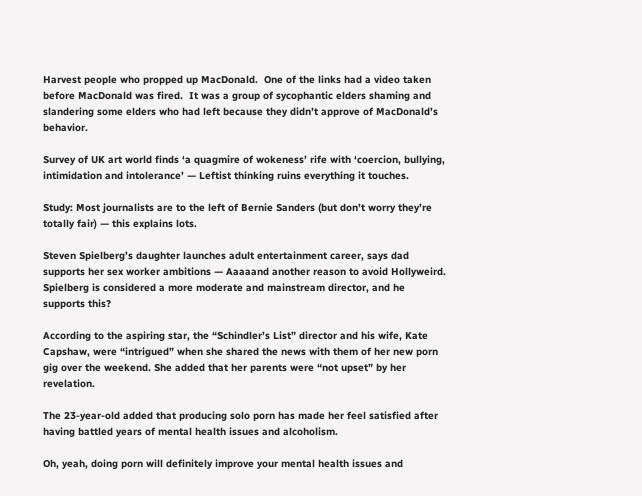Harvest people who propped up MacDonald.  One of the links had a video taken before MacDonald was fired.  It was a group of sycophantic elders shaming and slandering some elders who had left because they didn’t approve of MacDonald’s behavior.

Survey of UK art world finds ‘a quagmire of wokeness’ rife with ‘coercion, bullying, intimidation and intolerance’ — Leftist thinking ruins everything it touches.

Study: Most journalists are to the left of Bernie Sanders (but don’t worry they’re totally fair) — this explains lots.

Steven Spielberg’s daughter launches adult entertainment career, says dad supports her sex worker ambitions — Aaaaand another reason to avoid Hollyweird.  Spielberg is considered a more moderate and mainstream director, and he supports this?

According to the aspiring star, the “Schindler’s List” director and his wife, Kate Capshaw, were “intrigued” when she shared the news with them of her new porn gig over the weekend. She added that her parents were “not upset” by her revelation.

The 23-year-old added that producing solo porn has made her feel satisfied after having battled years of mental health issues and alcoholism.

Oh, yeah, doing porn will definitely improve your mental health issues and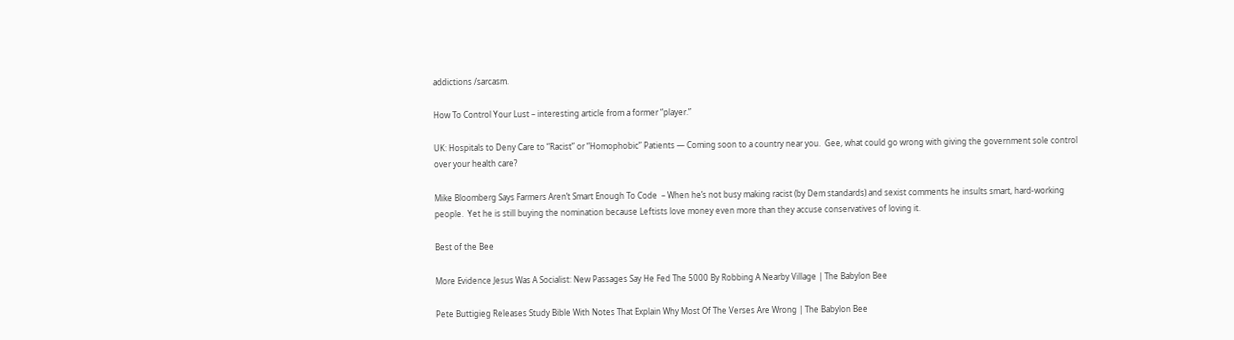addictions /sarcasm.

How To Control Your Lust – interesting article from a former “player.”

UK: Hospitals to Deny Care to “Racist” or “Homophobic” Patients — Coming soon to a country near you.  Gee, what could go wrong with giving the government sole control over your health care?

Mike Bloomberg Says Farmers Aren’t Smart Enough To Code  – When he’s not busy making racist (by Dem standards) and sexist comments he insults smart, hard-working people.  Yet he is still buying the nomination because Leftists love money even more than they accuse conservatives of loving it.

Best of the Bee

More Evidence Jesus Was A Socialist: New Passages Say He Fed The 5000 By Robbing A Nearby Village | The Babylon Bee

Pete Buttigieg Releases Study Bible With Notes That Explain Why Most Of The Verses Are Wrong | The Babylon Bee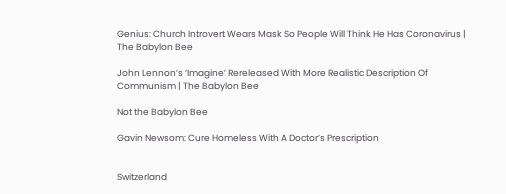Genius: Church Introvert Wears Mask So People Will Think He Has Coronavirus | The Babylon Bee

John Lennon’s ‘Imagine’ Rereleased With More Realistic Description Of Communism | The Babylon Bee

Not the Babylon Bee

Gavin Newsom: Cure Homeless With A Doctor’s Prescription


Switzerland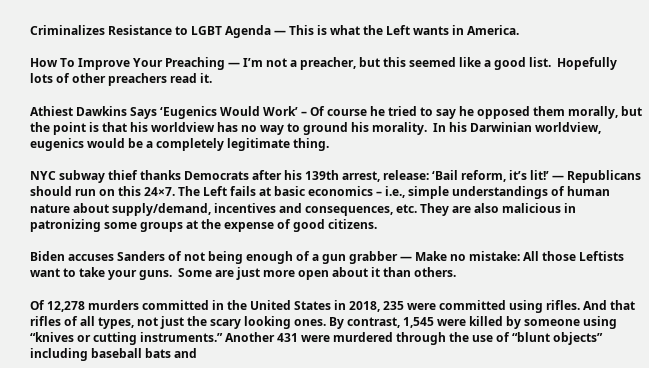Criminalizes Resistance to LGBT Agenda — This is what the Left wants in America.

How To Improve Your Preaching — I’m not a preacher, but this seemed like a good list.  Hopefully lots of other preachers read it.

Athiest Dawkins Says ‘Eugenics Would Work’ – Of course he tried to say he opposed them morally, but the point is that his worldview has no way to ground his morality.  In his Darwinian worldview, eugenics would be a completely legitimate thing.

NYC subway thief thanks Democrats after his 139th arrest, release: ‘Bail reform, it’s lit!’ — Republicans should run on this 24×7. The Left fails at basic economics – i.e., simple understandings of human nature about supply/demand, incentives and consequences, etc. They are also malicious in patronizing some groups at the expense of good citizens.

Biden accuses Sanders of not being enough of a gun grabber — Make no mistake: All those Leftists want to take your guns.  Some are just more open about it than others.

Of 12,278 murders committed in the United States in 2018, 235 were committed using rifles. And that rifles of all types, not just the scary looking ones. By contrast, 1,545 were killed by someone using “knives or cutting instruments.” Another 431 were murdered through the use of “blunt objects” including baseball bats and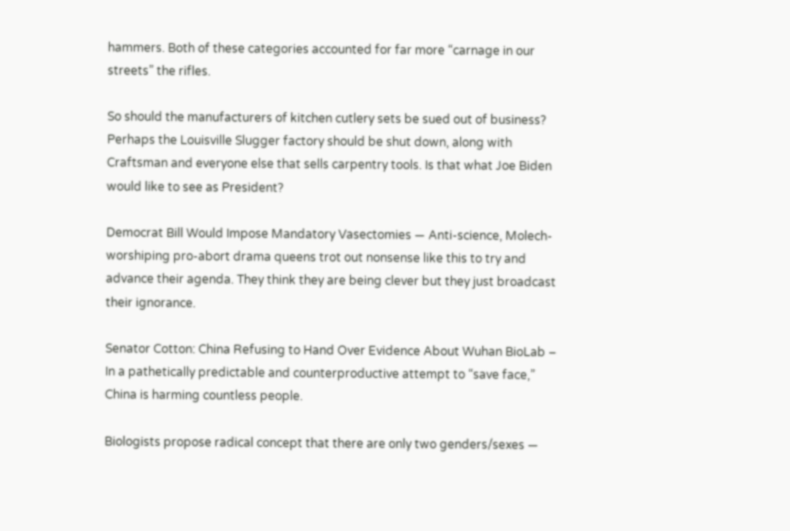hammers. Both of these categories accounted for far more “carnage in our streets” the rifles.

So should the manufacturers of kitchen cutlery sets be sued out of business? Perhaps the Louisville Slugger factory should be shut down, along with Craftsman and everyone else that sells carpentry tools. Is that what Joe Biden would like to see as President?

Democrat Bill Would Impose Mandatory Vasectomies — Anti-science, Molech-worshiping pro-abort drama queens trot out nonsense like this to try and advance their agenda. They think they are being clever but they just broadcast their ignorance.

Senator Cotton: China Refusing to Hand Over Evidence About Wuhan BioLab – In a pathetically predictable and counterproductive attempt to “save face,” China is harming countless people.

Biologists propose radical concept that there are only two genders/sexes —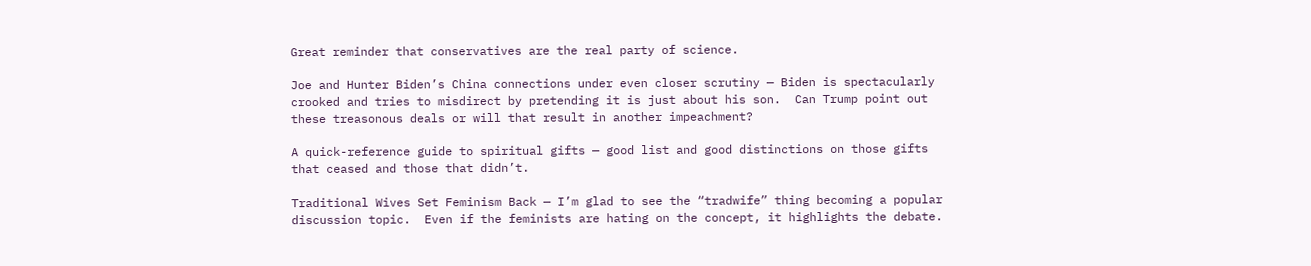Great reminder that conservatives are the real party of science.

Joe and Hunter Biden’s China connections under even closer scrutiny — Biden is spectacularly crooked and tries to misdirect by pretending it is just about his son.  Can Trump point out these treasonous deals or will that result in another impeachment?

A quick-reference guide to spiritual gifts — good list and good distinctions on those gifts that ceased and those that didn’t.

Traditional Wives Set Feminism Back — I’m glad to see the “tradwife” thing becoming a popular discussion topic.  Even if the feminists are hating on the concept, it highlights the debate.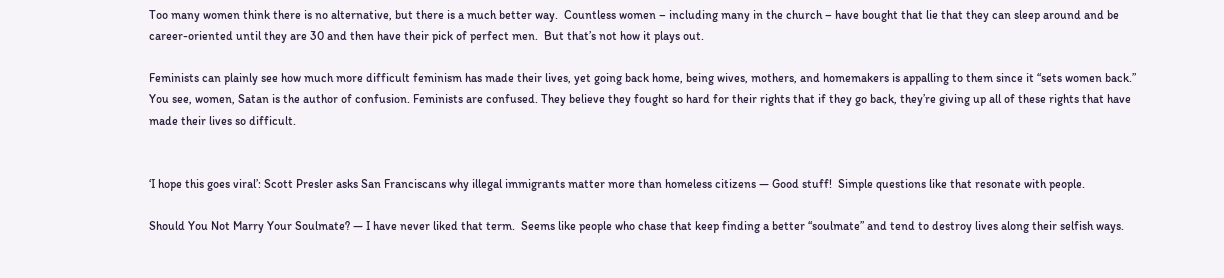Too many women think there is no alternative, but there is a much better way.  Countless women – including many in the church – have bought that lie that they can sleep around and be career-oriented until they are 30 and then have their pick of perfect men.  But that’s not how it plays out.

Feminists can plainly see how much more difficult feminism has made their lives, yet going back home, being wives, mothers, and homemakers is appalling to them since it “sets women back.” You see, women, Satan is the author of confusion. Feminists are confused. They believe they fought so hard for their rights that if they go back, they’re giving up all of these rights that have made their lives so difficult.


‘I hope this goes viral’: Scott Presler asks San Franciscans why illegal immigrants matter more than homeless citizens — Good stuff!  Simple questions like that resonate with people.

Should You Not Marry Your Soulmate? — I have never liked that term.  Seems like people who chase that keep finding a better “soulmate” and tend to destroy lives along their selfish ways.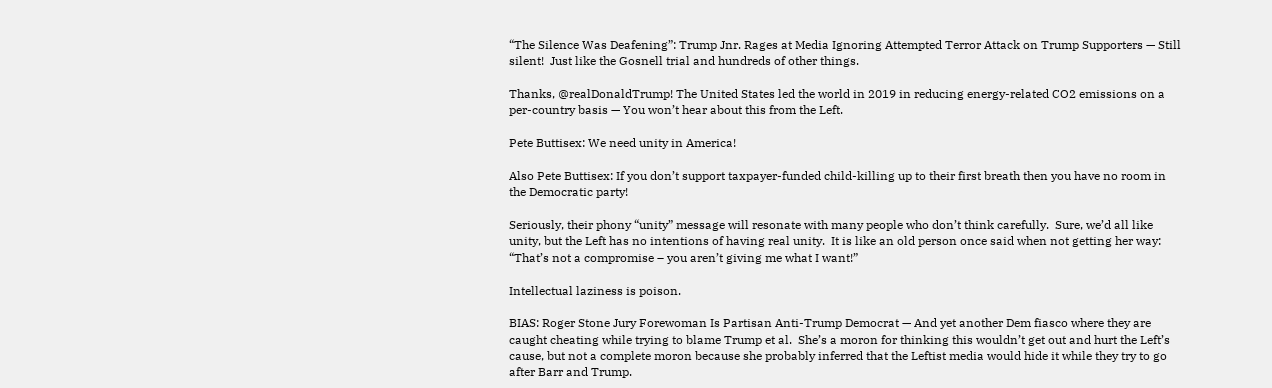“The Silence Was Deafening”: Trump Jnr. Rages at Media Ignoring Attempted Terror Attack on Trump Supporters — Still silent!  Just like the Gosnell trial and hundreds of other things.

Thanks, @realDonaldTrump! The United States led the world in 2019 in reducing energy-related CO2 emissions on a per-country basis — You won’t hear about this from the Left.

Pete Buttisex: We need unity in America!

Also Pete Buttisex: If you don’t support taxpayer-funded child-killing up to their first breath then you have no room in the Democratic party!

Seriously, their phony “unity” message will resonate with many people who don’t think carefully.  Sure, we’d all like unity, but the Left has no intentions of having real unity.  It is like an old person once said when not getting her way: “That’s not a compromise – you aren’t giving me what I want!”

Intellectual laziness is poison.

BIAS: Roger Stone Jury Forewoman Is Partisan Anti-Trump Democrat — And yet another Dem fiasco where they are caught cheating while trying to blame Trump et al.  She’s a moron for thinking this wouldn’t get out and hurt the Left’s cause, but not a complete moron because she probably inferred that the Leftist media would hide it while they try to go after Barr and Trump.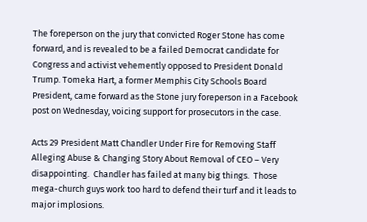The foreperson on the jury that convicted Roger Stone has come forward, and is revealed to be a failed Democrat candidate for Congress and activist vehemently opposed to President Donald Trump. Tomeka Hart, a former Memphis City Schools Board President, came forward as the Stone jury foreperson in a Facebook post on Wednesday, voicing support for prosecutors in the case.

Acts 29 President Matt Chandler Under Fire for Removing Staff Alleging Abuse & Changing Story About Removal of CEO – Very disappointing.  Chandler has failed at many big things.  Those mega-church guys work too hard to defend their turf and it leads to major implosions.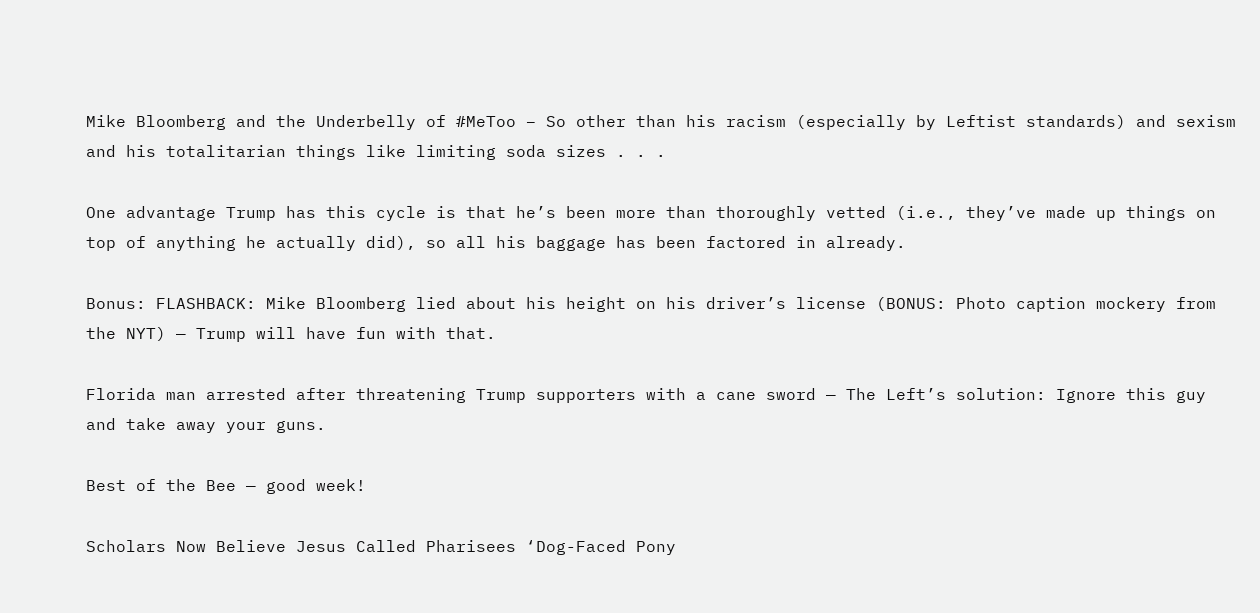Mike Bloomberg and the Underbelly of #MeToo – So other than his racism (especially by Leftist standards) and sexism and his totalitarian things like limiting soda sizes . . .

One advantage Trump has this cycle is that he’s been more than thoroughly vetted (i.e., they’ve made up things on top of anything he actually did), so all his baggage has been factored in already.

Bonus: FLASHBACK: Mike Bloomberg lied about his height on his driver’s license (BONUS: Photo caption mockery from the NYT) — Trump will have fun with that.

Florida man arrested after threatening Trump supporters with a cane sword — The Left’s solution: Ignore this guy and take away your guns.

Best of the Bee — good week!

Scholars Now Believe Jesus Called Pharisees ‘Dog-Faced Pony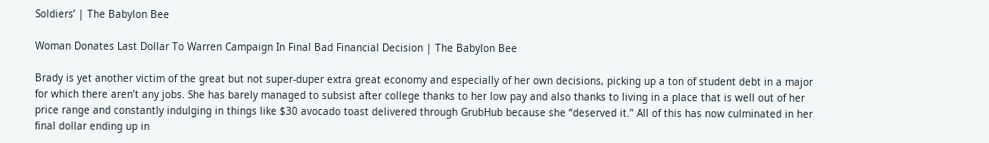Soldiers’ | The Babylon Bee

Woman Donates Last Dollar To Warren Campaign In Final Bad Financial Decision | The Babylon Bee

Brady is yet another victim of the great but not super-duper extra great economy and especially of her own decisions, picking up a ton of student debt in a major for which there aren’t any jobs. She has barely managed to subsist after college thanks to her low pay and also thanks to living in a place that is well out of her price range and constantly indulging in things like $30 avocado toast delivered through GrubHub because she “deserved it.” All of this has now culminated in her final dollar ending up in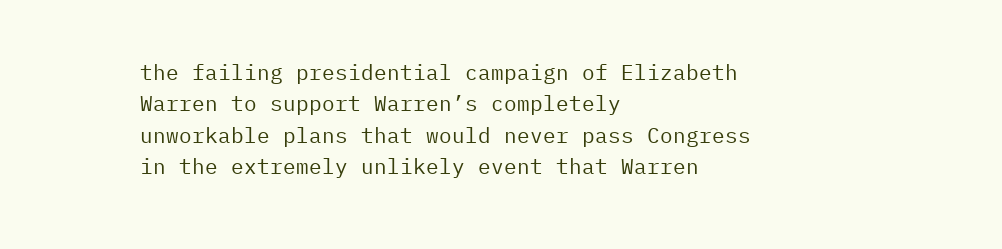the failing presidential campaign of Elizabeth Warren to support Warren’s completely unworkable plans that would never pass Congress in the extremely unlikely event that Warren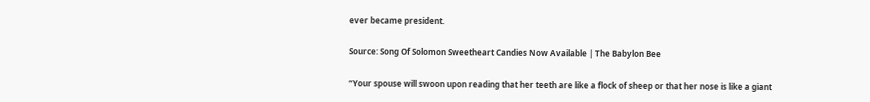ever became president.

Source: Song Of Solomon Sweetheart Candies Now Available | The Babylon Bee

“Your spouse will swoon upon reading that her teeth are like a flock of sheep or that her nose is like a giant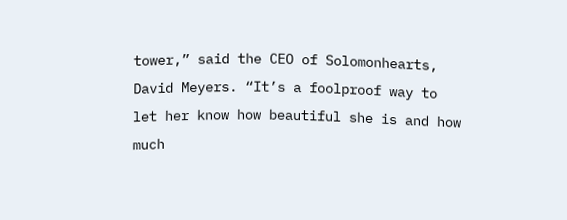tower,” said the CEO of Solomonhearts, David Meyers. “It’s a foolproof way to let her know how beautiful she is and how much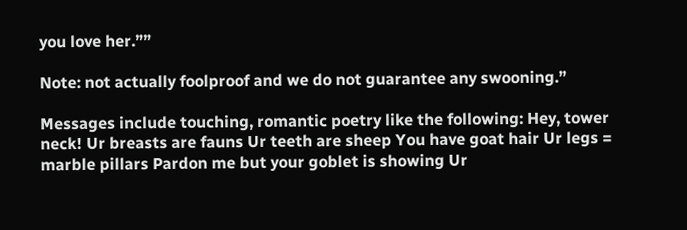you love her.””

Note: not actually foolproof and we do not guarantee any swooning.”

Messages include touching, romantic poetry like the following: Hey, tower neck! Ur breasts are fauns Ur teeth are sheep You have goat hair Ur legs = marble pillars Pardon me but your goblet is showing Ur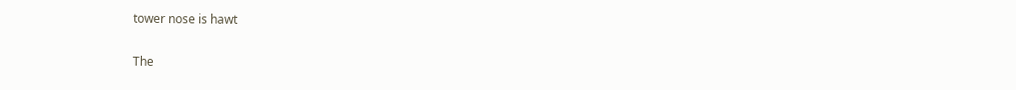tower nose is hawt

The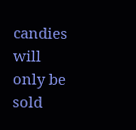candies will only be sold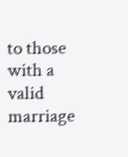to those with a valid marriage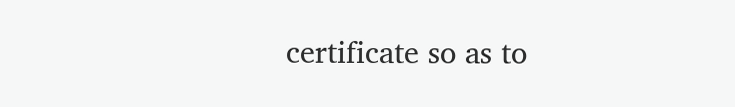certificate so as to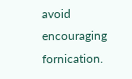avoid encouraging fornication.